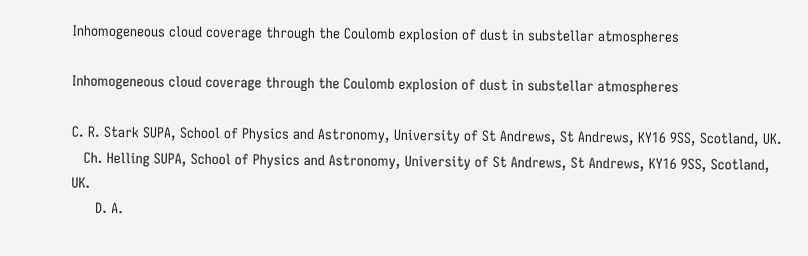Inhomogeneous cloud coverage through the Coulomb explosion of dust in substellar atmospheres

Inhomogeneous cloud coverage through the Coulomb explosion of dust in substellar atmospheres

C. R. Stark SUPA, School of Physics and Astronomy, University of St Andrews, St Andrews, KY16 9SS, Scotland, UK.
   Ch. Helling SUPA, School of Physics and Astronomy, University of St Andrews, St Andrews, KY16 9SS, Scotland, UK.
      D. A.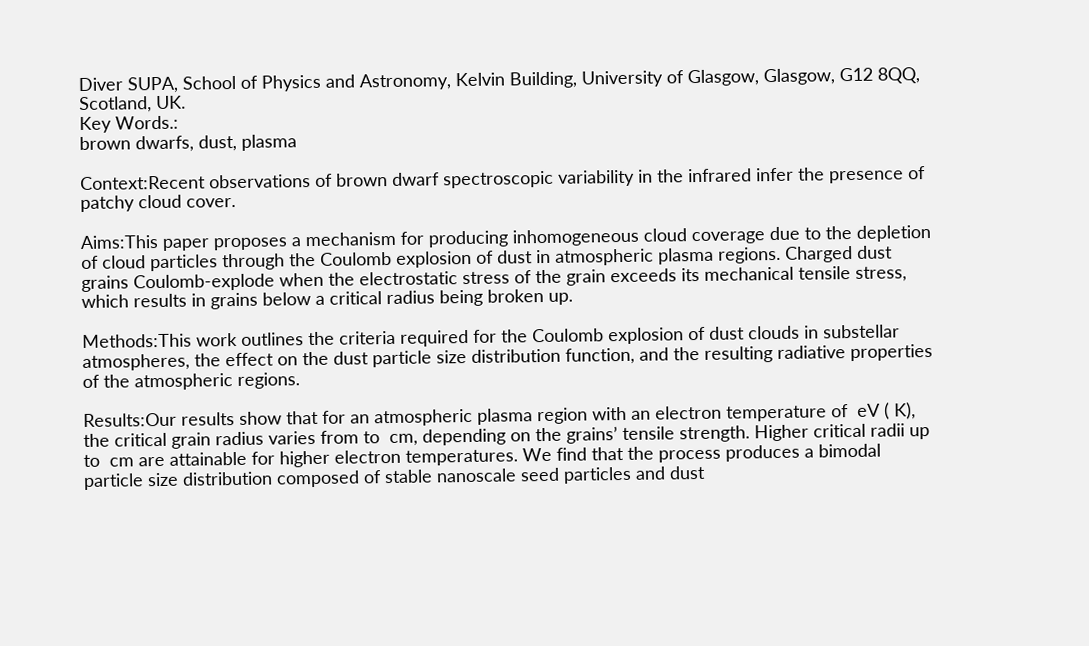Diver SUPA, School of Physics and Astronomy, Kelvin Building, University of Glasgow, Glasgow, G12 8QQ, Scotland, UK.
Key Words.:
brown dwarfs, dust, plasma

Context:Recent observations of brown dwarf spectroscopic variability in the infrared infer the presence of patchy cloud cover.

Aims:This paper proposes a mechanism for producing inhomogeneous cloud coverage due to the depletion of cloud particles through the Coulomb explosion of dust in atmospheric plasma regions. Charged dust grains Coulomb-explode when the electrostatic stress of the grain exceeds its mechanical tensile stress, which results in grains below a critical radius being broken up.

Methods:This work outlines the criteria required for the Coulomb explosion of dust clouds in substellar atmospheres, the effect on the dust particle size distribution function, and the resulting radiative properties of the atmospheric regions.

Results:Our results show that for an atmospheric plasma region with an electron temperature of  eV ( K), the critical grain radius varies from to  cm, depending on the grains’ tensile strength. Higher critical radii up to  cm are attainable for higher electron temperatures. We find that the process produces a bimodal particle size distribution composed of stable nanoscale seed particles and dust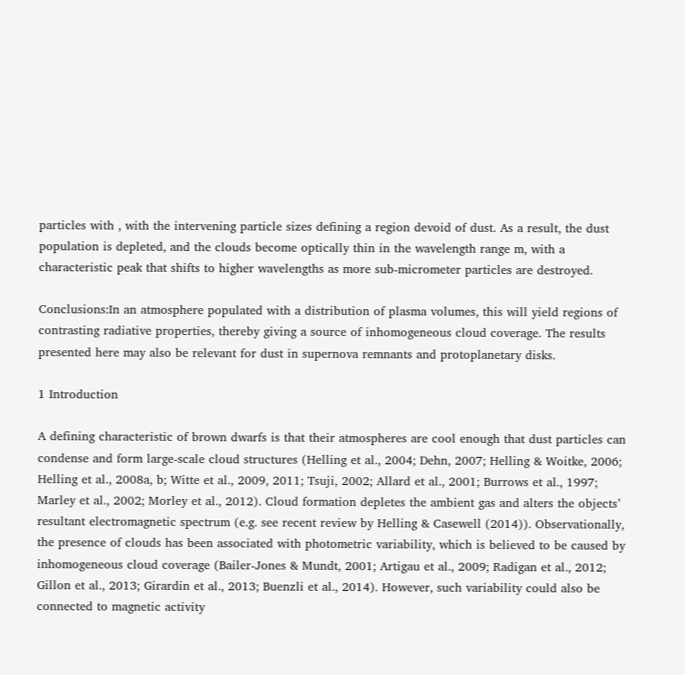particles with , with the intervening particle sizes defining a region devoid of dust. As a result, the dust population is depleted, and the clouds become optically thin in the wavelength range m, with a characteristic peak that shifts to higher wavelengths as more sub-micrometer particles are destroyed.

Conclusions:In an atmosphere populated with a distribution of plasma volumes, this will yield regions of contrasting radiative properties, thereby giving a source of inhomogeneous cloud coverage. The results presented here may also be relevant for dust in supernova remnants and protoplanetary disks.

1 Introduction

A defining characteristic of brown dwarfs is that their atmospheres are cool enough that dust particles can condense and form large-scale cloud structures (Helling et al., 2004; Dehn, 2007; Helling & Woitke, 2006; Helling et al., 2008a, b; Witte et al., 2009, 2011; Tsuji, 2002; Allard et al., 2001; Burrows et al., 1997; Marley et al., 2002; Morley et al., 2012). Cloud formation depletes the ambient gas and alters the objects’ resultant electromagnetic spectrum (e.g. see recent review by Helling & Casewell (2014)). Observationally, the presence of clouds has been associated with photometric variability, which is believed to be caused by inhomogeneous cloud coverage (Bailer-Jones & Mundt, 2001; Artigau et al., 2009; Radigan et al., 2012; Gillon et al., 2013; Girardin et al., 2013; Buenzli et al., 2014). However, such variability could also be connected to magnetic activity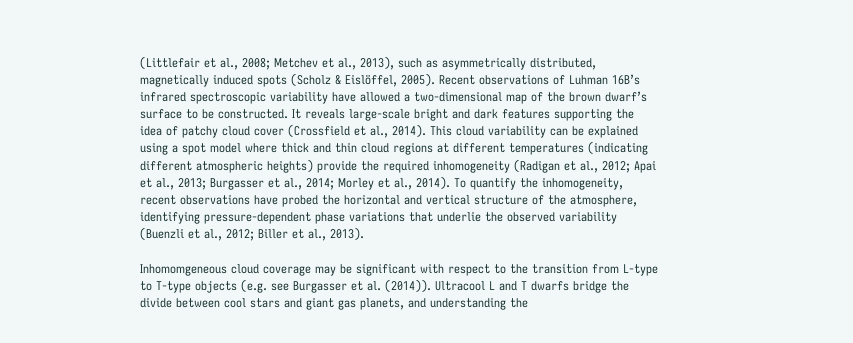(Littlefair et al., 2008; Metchev et al., 2013), such as asymmetrically distributed, magnetically induced spots (Scholz & Eislöffel, 2005). Recent observations of Luhman 16B’s infrared spectroscopic variability have allowed a two-dimensional map of the brown dwarf’s surface to be constructed. It reveals large-scale bright and dark features supporting the idea of patchy cloud cover (Crossfield et al., 2014). This cloud variability can be explained using a spot model where thick and thin cloud regions at different temperatures (indicating different atmospheric heights) provide the required inhomogeneity (Radigan et al., 2012; Apai et al., 2013; Burgasser et al., 2014; Morley et al., 2014). To quantify the inhomogeneity, recent observations have probed the horizontal and vertical structure of the atmosphere, identifying pressure-dependent phase variations that underlie the observed variability (Buenzli et al., 2012; Biller et al., 2013).

Inhomomgeneous cloud coverage may be significant with respect to the transition from L-type to T-type objects (e.g. see Burgasser et al. (2014)). Ultracool L and T dwarfs bridge the divide between cool stars and giant gas planets, and understanding the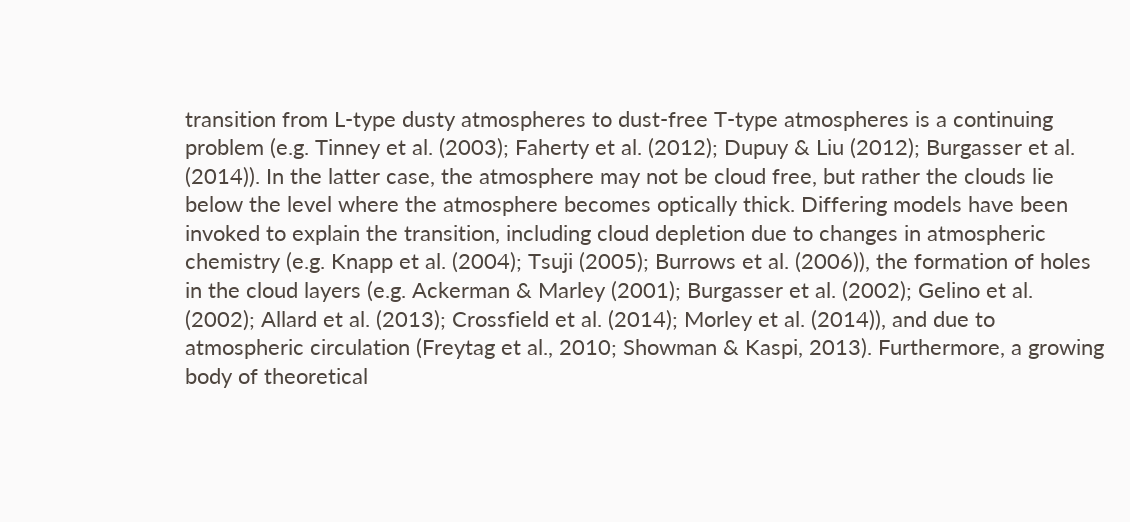transition from L-type dusty atmospheres to dust-free T-type atmospheres is a continuing problem (e.g. Tinney et al. (2003); Faherty et al. (2012); Dupuy & Liu (2012); Burgasser et al. (2014)). In the latter case, the atmosphere may not be cloud free, but rather the clouds lie below the level where the atmosphere becomes optically thick. Differing models have been invoked to explain the transition, including cloud depletion due to changes in atmospheric chemistry (e.g. Knapp et al. (2004); Tsuji (2005); Burrows et al. (2006)), the formation of holes in the cloud layers (e.g. Ackerman & Marley (2001); Burgasser et al. (2002); Gelino et al. (2002); Allard et al. (2013); Crossfield et al. (2014); Morley et al. (2014)), and due to atmospheric circulation (Freytag et al., 2010; Showman & Kaspi, 2013). Furthermore, a growing body of theoretical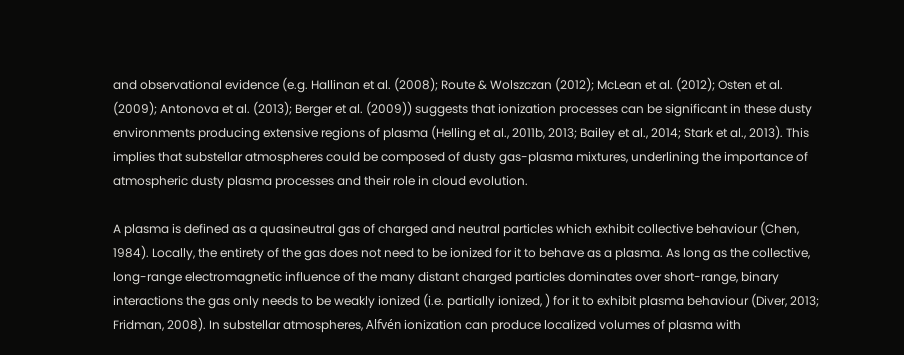and observational evidence (e.g. Hallinan et al. (2008); Route & Wolszczan (2012); McLean et al. (2012); Osten et al. (2009); Antonova et al. (2013); Berger et al. (2009)) suggests that ionization processes can be significant in these dusty environments producing extensive regions of plasma (Helling et al., 2011b, 2013; Bailey et al., 2014; Stark et al., 2013). This implies that substellar atmospheres could be composed of dusty gas-plasma mixtures, underlining the importance of atmospheric dusty plasma processes and their role in cloud evolution.

A plasma is defined as a quasineutral gas of charged and neutral particles which exhibit collective behaviour (Chen, 1984). Locally, the entirety of the gas does not need to be ionized for it to behave as a plasma. As long as the collective, long-range electromagnetic influence of the many distant charged particles dominates over short-range, binary interactions the gas only needs to be weakly ionized (i.e. partially ionized, ) for it to exhibit plasma behaviour (Diver, 2013; Fridman, 2008). In substellar atmospheres, Alfvén ionization can produce localized volumes of plasma with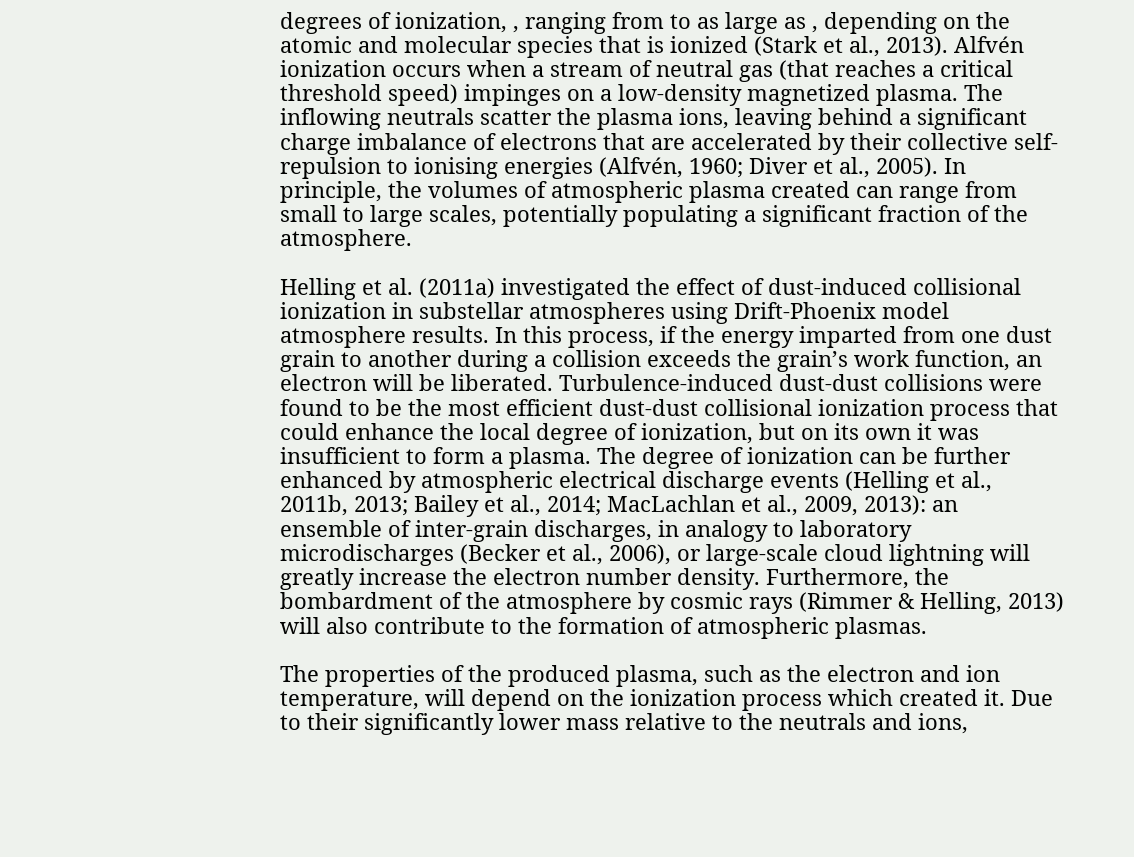degrees of ionization, , ranging from to as large as , depending on the atomic and molecular species that is ionized (Stark et al., 2013). Alfvén ionization occurs when a stream of neutral gas (that reaches a critical threshold speed) impinges on a low-density magnetized plasma. The inflowing neutrals scatter the plasma ions, leaving behind a significant charge imbalance of electrons that are accelerated by their collective self-repulsion to ionising energies (Alfvén, 1960; Diver et al., 2005). In principle, the volumes of atmospheric plasma created can range from small to large scales, potentially populating a significant fraction of the atmosphere.

Helling et al. (2011a) investigated the effect of dust-induced collisional ionization in substellar atmospheres using Drift-Phoenix model atmosphere results. In this process, if the energy imparted from one dust grain to another during a collision exceeds the grain’s work function, an electron will be liberated. Turbulence-induced dust-dust collisions were found to be the most efficient dust-dust collisional ionization process that could enhance the local degree of ionization, but on its own it was insufficient to form a plasma. The degree of ionization can be further enhanced by atmospheric electrical discharge events (Helling et al., 2011b, 2013; Bailey et al., 2014; MacLachlan et al., 2009, 2013): an ensemble of inter-grain discharges, in analogy to laboratory microdischarges (Becker et al., 2006), or large-scale cloud lightning will greatly increase the electron number density. Furthermore, the bombardment of the atmosphere by cosmic rays (Rimmer & Helling, 2013) will also contribute to the formation of atmospheric plasmas.

The properties of the produced plasma, such as the electron and ion temperature, will depend on the ionization process which created it. Due to their significantly lower mass relative to the neutrals and ions,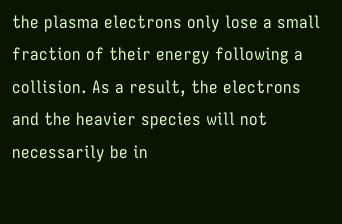the plasma electrons only lose a small fraction of their energy following a collision. As a result, the electrons and the heavier species will not necessarily be in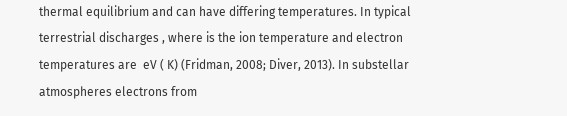thermal equilibrium and can have differing temperatures. In typical terrestrial discharges , where is the ion temperature and electron temperatures are  eV ( K) (Fridman, 2008; Diver, 2013). In substellar atmospheres electrons from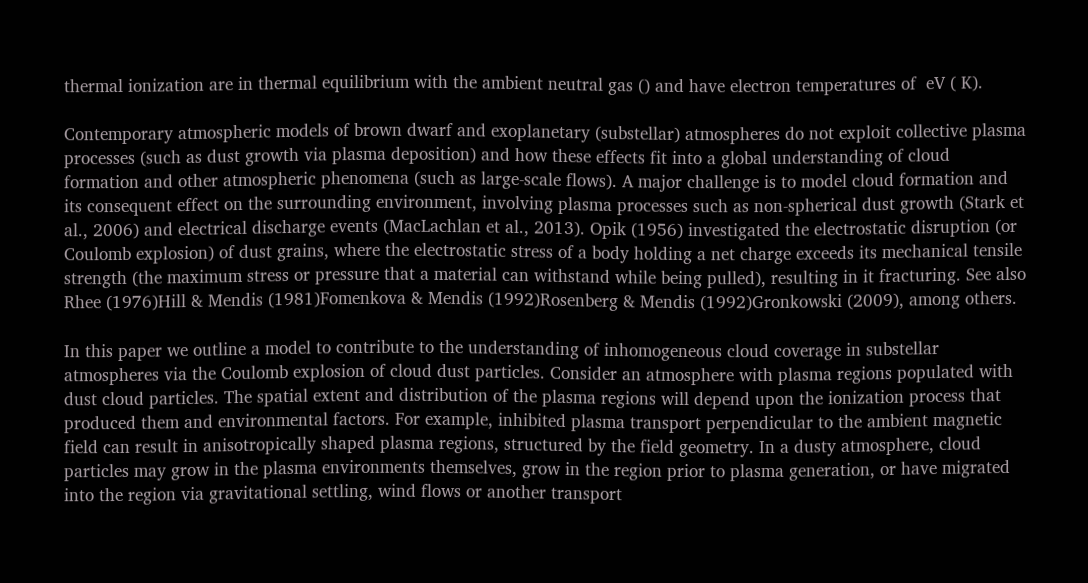thermal ionization are in thermal equilibrium with the ambient neutral gas () and have electron temperatures of  eV ( K).

Contemporary atmospheric models of brown dwarf and exoplanetary (substellar) atmospheres do not exploit collective plasma processes (such as dust growth via plasma deposition) and how these effects fit into a global understanding of cloud formation and other atmospheric phenomena (such as large-scale flows). A major challenge is to model cloud formation and its consequent effect on the surrounding environment, involving plasma processes such as non-spherical dust growth (Stark et al., 2006) and electrical discharge events (MacLachlan et al., 2013). Opik (1956) investigated the electrostatic disruption (or Coulomb explosion) of dust grains, where the electrostatic stress of a body holding a net charge exceeds its mechanical tensile strength (the maximum stress or pressure that a material can withstand while being pulled), resulting in it fracturing. See also Rhee (1976)Hill & Mendis (1981)Fomenkova & Mendis (1992)Rosenberg & Mendis (1992)Gronkowski (2009), among others.

In this paper we outline a model to contribute to the understanding of inhomogeneous cloud coverage in substellar atmospheres via the Coulomb explosion of cloud dust particles. Consider an atmosphere with plasma regions populated with dust cloud particles. The spatial extent and distribution of the plasma regions will depend upon the ionization process that produced them and environmental factors. For example, inhibited plasma transport perpendicular to the ambient magnetic field can result in anisotropically shaped plasma regions, structured by the field geometry. In a dusty atmosphere, cloud particles may grow in the plasma environments themselves, grow in the region prior to plasma generation, or have migrated into the region via gravitational settling, wind flows or another transport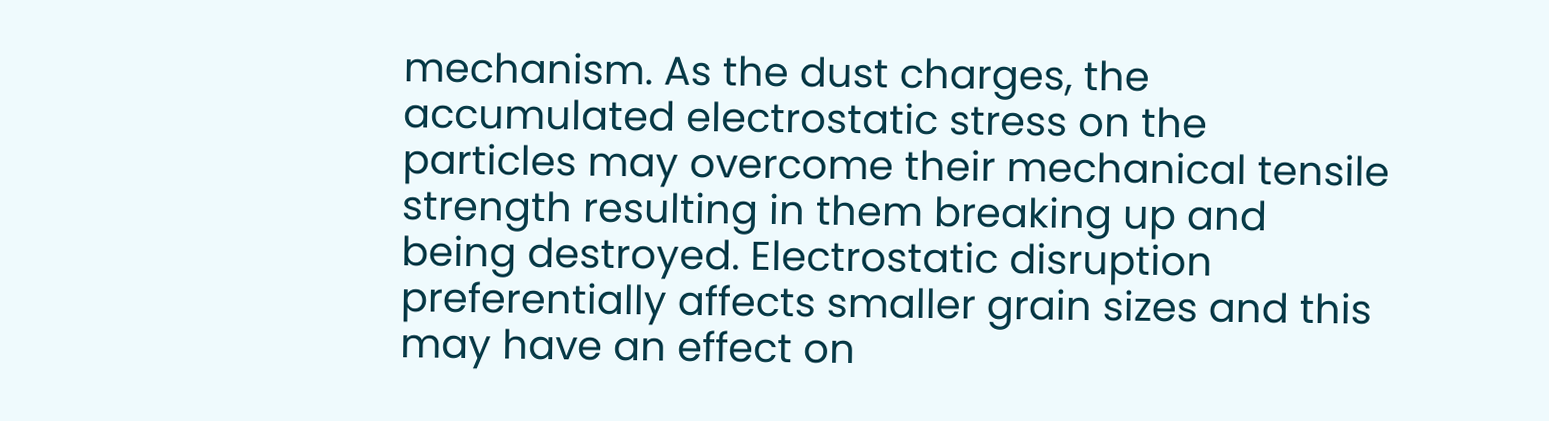mechanism. As the dust charges, the accumulated electrostatic stress on the particles may overcome their mechanical tensile strength resulting in them breaking up and being destroyed. Electrostatic disruption preferentially affects smaller grain sizes and this may have an effect on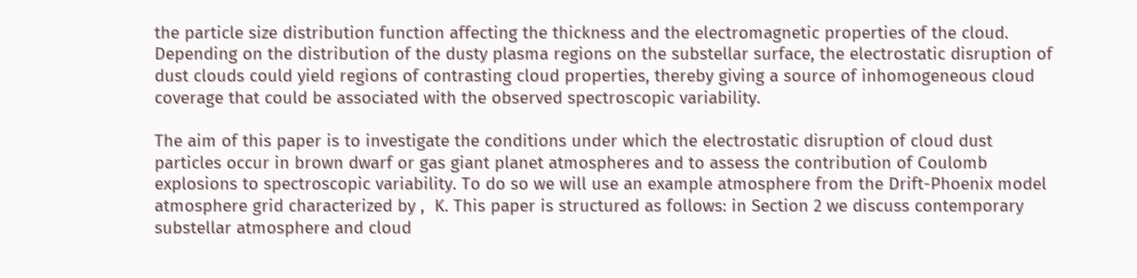the particle size distribution function affecting the thickness and the electromagnetic properties of the cloud. Depending on the distribution of the dusty plasma regions on the substellar surface, the electrostatic disruption of dust clouds could yield regions of contrasting cloud properties, thereby giving a source of inhomogeneous cloud coverage that could be associated with the observed spectroscopic variability.

The aim of this paper is to investigate the conditions under which the electrostatic disruption of cloud dust particles occur in brown dwarf or gas giant planet atmospheres and to assess the contribution of Coulomb explosions to spectroscopic variability. To do so we will use an example atmosphere from the Drift-Phoenix model atmosphere grid characterized by ,  K. This paper is structured as follows: in Section 2 we discuss contemporary substellar atmosphere and cloud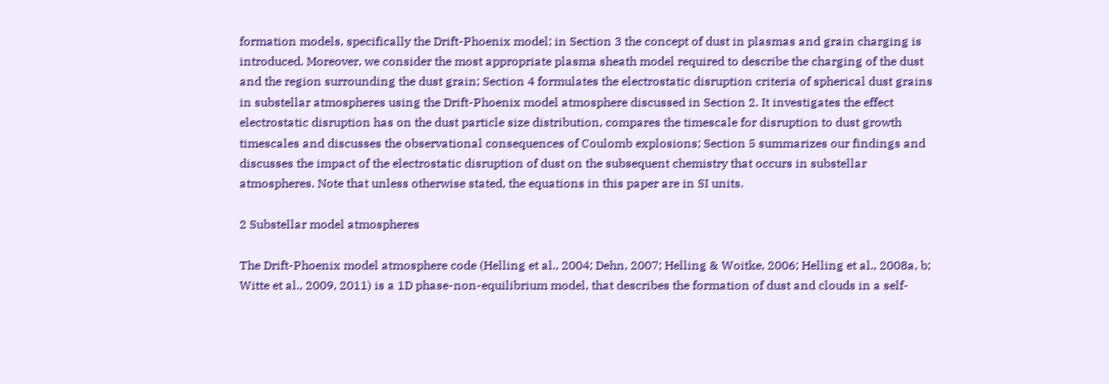formation models, specifically the Drift-Phoenix model; in Section 3 the concept of dust in plasmas and grain charging is introduced. Moreover, we consider the most appropriate plasma sheath model required to describe the charging of the dust and the region surrounding the dust grain; Section 4 formulates the electrostatic disruption criteria of spherical dust grains in substellar atmospheres using the Drift-Phoenix model atmosphere discussed in Section 2. It investigates the effect electrostatic disruption has on the dust particle size distribution, compares the timescale for disruption to dust growth timescales and discusses the observational consequences of Coulomb explosions; Section 5 summarizes our findings and discusses the impact of the electrostatic disruption of dust on the subsequent chemistry that occurs in substellar atmospheres. Note that unless otherwise stated, the equations in this paper are in SI units.

2 Substellar model atmospheres

The Drift-Phoenix model atmosphere code (Helling et al., 2004; Dehn, 2007; Helling & Woitke, 2006; Helling et al., 2008a, b; Witte et al., 2009, 2011) is a 1D phase-non-equilibrium model, that describes the formation of dust and clouds in a self-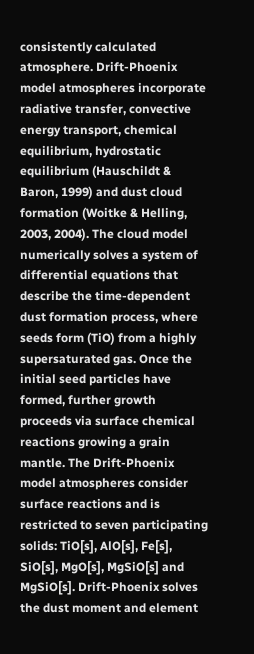consistently calculated atmosphere. Drift-Phoenix model atmospheres incorporate radiative transfer, convective energy transport, chemical equilibrium, hydrostatic equilibrium (Hauschildt & Baron, 1999) and dust cloud formation (Woitke & Helling, 2003, 2004). The cloud model numerically solves a system of differential equations that describe the time-dependent dust formation process, where seeds form (TiO) from a highly supersaturated gas. Once the initial seed particles have formed, further growth proceeds via surface chemical reactions growing a grain mantle. The Drift-Phoenix model atmospheres consider surface reactions and is restricted to seven participating solids: TiO[s], AlO[s], Fe[s], SiO[s], MgO[s], MgSiO[s] and MgSiO[s]. Drift-Phoenix solves the dust moment and element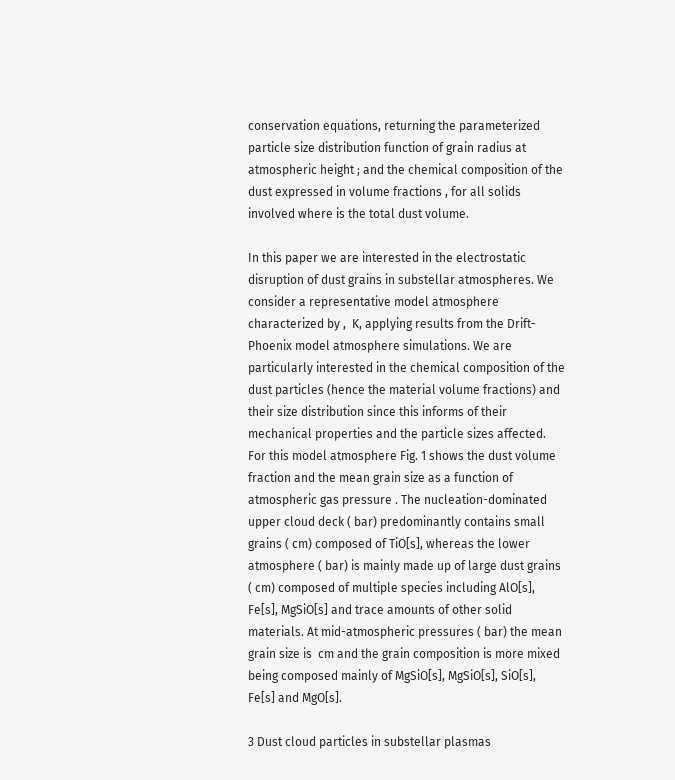conservation equations, returning the parameterized particle size distribution function of grain radius at atmospheric height ; and the chemical composition of the dust expressed in volume fractions , for all solids involved where is the total dust volume.

In this paper we are interested in the electrostatic disruption of dust grains in substellar atmospheres. We consider a representative model atmosphere characterized by ,  K, applying results from the Drift-Phoenix model atmosphere simulations. We are particularly interested in the chemical composition of the dust particles (hence the material volume fractions) and their size distribution since this informs of their mechanical properties and the particle sizes affected. For this model atmosphere Fig. 1 shows the dust volume fraction and the mean grain size as a function of atmospheric gas pressure . The nucleation-dominated upper cloud deck ( bar) predominantly contains small grains ( cm) composed of TiO[s], whereas the lower atmosphere ( bar) is mainly made up of large dust grains ( cm) composed of multiple species including AlO[s], Fe[s], MgSiO[s] and trace amounts of other solid materials. At mid-atmospheric pressures ( bar) the mean grain size is  cm and the grain composition is more mixed being composed mainly of MgSiO[s], MgSiO[s], SiO[s], Fe[s] and MgO[s].

3 Dust cloud particles in substellar plasmas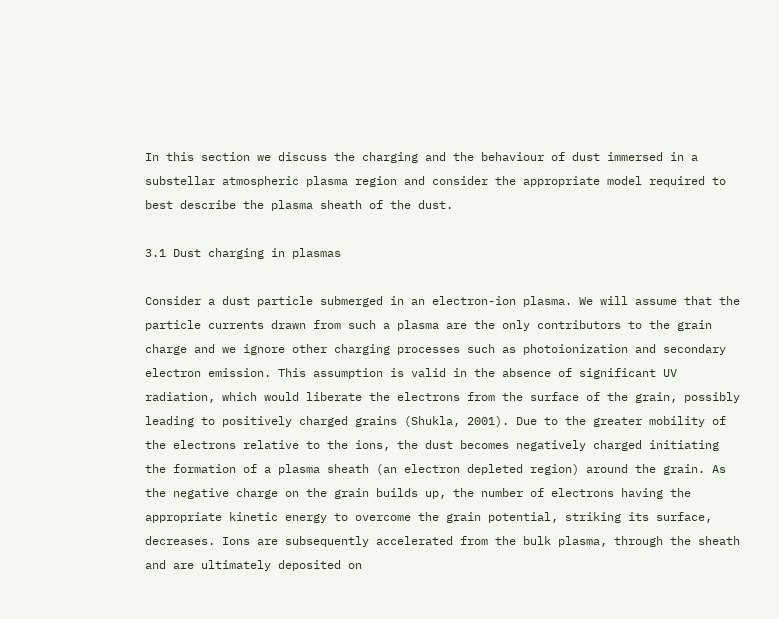In this section we discuss the charging and the behaviour of dust immersed in a substellar atmospheric plasma region and consider the appropriate model required to best describe the plasma sheath of the dust.

3.1 Dust charging in plasmas

Consider a dust particle submerged in an electron-ion plasma. We will assume that the particle currents drawn from such a plasma are the only contributors to the grain charge and we ignore other charging processes such as photoionization and secondary electron emission. This assumption is valid in the absence of significant UV radiation, which would liberate the electrons from the surface of the grain, possibly leading to positively charged grains (Shukla, 2001). Due to the greater mobility of the electrons relative to the ions, the dust becomes negatively charged initiating the formation of a plasma sheath (an electron depleted region) around the grain. As the negative charge on the grain builds up, the number of electrons having the appropriate kinetic energy to overcome the grain potential, striking its surface, decreases. Ions are subsequently accelerated from the bulk plasma, through the sheath and are ultimately deposited on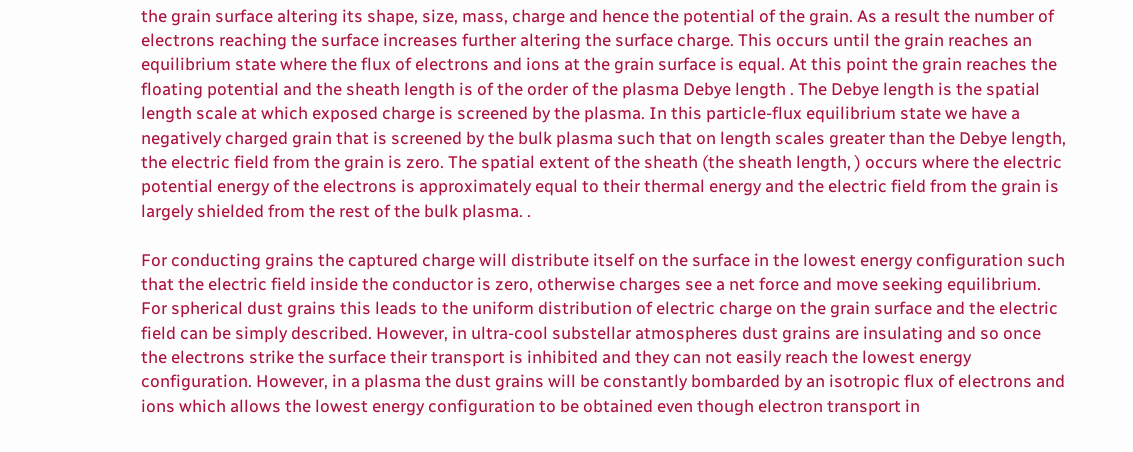the grain surface altering its shape, size, mass, charge and hence the potential of the grain. As a result the number of electrons reaching the surface increases further altering the surface charge. This occurs until the grain reaches an equilibrium state where the flux of electrons and ions at the grain surface is equal. At this point the grain reaches the floating potential and the sheath length is of the order of the plasma Debye length . The Debye length is the spatial length scale at which exposed charge is screened by the plasma. In this particle-flux equilibrium state we have a negatively charged grain that is screened by the bulk plasma such that on length scales greater than the Debye length, the electric field from the grain is zero. The spatial extent of the sheath (the sheath length, ) occurs where the electric potential energy of the electrons is approximately equal to their thermal energy and the electric field from the grain is largely shielded from the rest of the bulk plasma. .

For conducting grains the captured charge will distribute itself on the surface in the lowest energy configuration such that the electric field inside the conductor is zero, otherwise charges see a net force and move seeking equilibrium. For spherical dust grains this leads to the uniform distribution of electric charge on the grain surface and the electric field can be simply described. However, in ultra-cool substellar atmospheres dust grains are insulating and so once the electrons strike the surface their transport is inhibited and they can not easily reach the lowest energy configuration. However, in a plasma the dust grains will be constantly bombarded by an isotropic flux of electrons and ions which allows the lowest energy configuration to be obtained even though electron transport in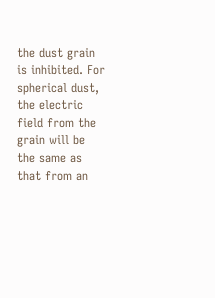the dust grain is inhibited. For spherical dust, the electric field from the grain will be the same as that from an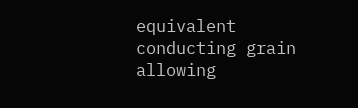equivalent conducting grain allowing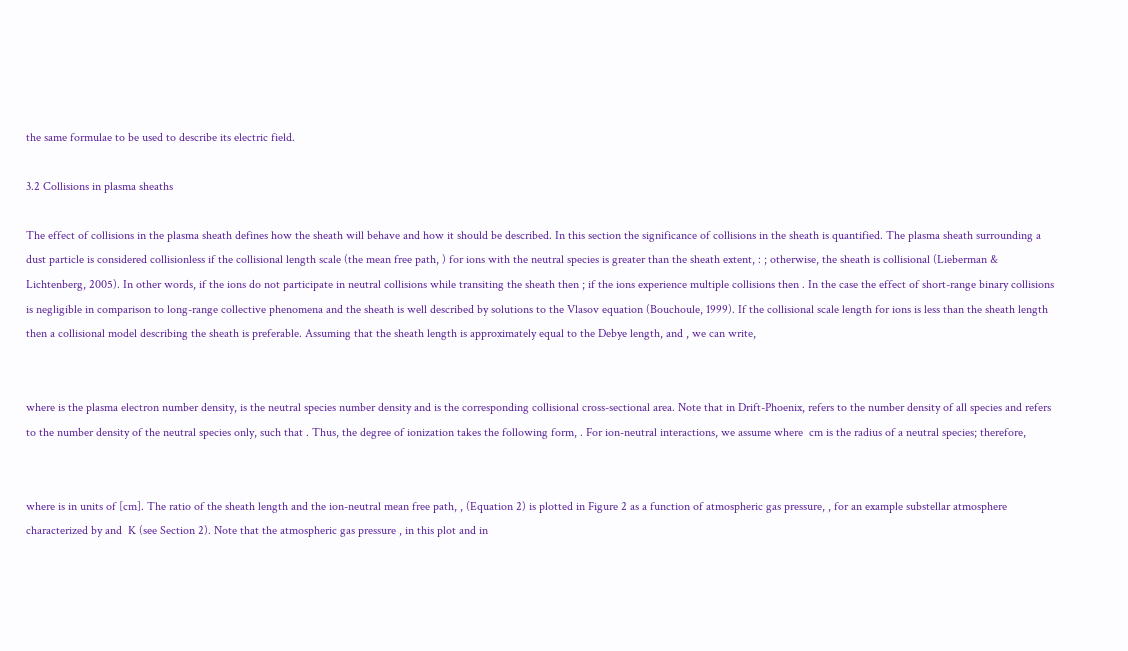the same formulae to be used to describe its electric field.

3.2 Collisions in plasma sheaths

The effect of collisions in the plasma sheath defines how the sheath will behave and how it should be described. In this section the significance of collisions in the sheath is quantified. The plasma sheath surrounding a dust particle is considered collisionless if the collisional length scale (the mean free path, ) for ions with the neutral species is greater than the sheath extent, : ; otherwise, the sheath is collisional (Lieberman & Lichtenberg, 2005). In other words, if the ions do not participate in neutral collisions while transiting the sheath then ; if the ions experience multiple collisions then . In the case the effect of short-range binary collisions is negligible in comparison to long-range collective phenomena and the sheath is well described by solutions to the Vlasov equation (Bouchoule, 1999). If the collisional scale length for ions is less than the sheath length then a collisional model describing the sheath is preferable. Assuming that the sheath length is approximately equal to the Debye length, and , we can write,


where is the plasma electron number density, is the neutral species number density and is the corresponding collisional cross-sectional area. Note that in Drift-Phoenix, refers to the number density of all species and refers to the number density of the neutral species only, such that . Thus, the degree of ionization takes the following form, . For ion-neutral interactions, we assume where  cm is the radius of a neutral species; therefore,


where is in units of [cm]. The ratio of the sheath length and the ion-neutral mean free path, , (Equation 2) is plotted in Figure 2 as a function of atmospheric gas pressure, , for an example substellar atmosphere characterized by and  K (see Section 2). Note that the atmospheric gas pressure , in this plot and in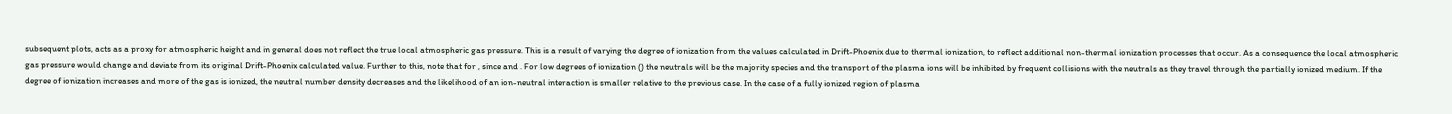subsequent plots, acts as a proxy for atmospheric height and in general does not reflect the true local atmospheric gas pressure. This is a result of varying the degree of ionization from the values calculated in Drift-Phoenix due to thermal ionization, to reflect additional non-thermal ionization processes that occur. As a consequence the local atmospheric gas pressure would change and deviate from its original Drift-Phoenix calculated value. Further to this, note that for , since and . For low degrees of ionization () the neutrals will be the majority species and the transport of the plasma ions will be inhibited by frequent collisions with the neutrals as they travel through the partially ionized medium. If the degree of ionization increases and more of the gas is ionized, the neutral number density decreases and the likelihood of an ion-neutral interaction is smaller relative to the previous case. In the case of a fully ionized region of plasma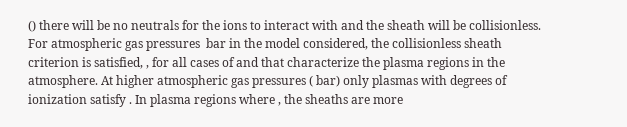() there will be no neutrals for the ions to interact with and the sheath will be collisionless. For atmospheric gas pressures  bar in the model considered, the collisionless sheath criterion is satisfied, , for all cases of and that characterize the plasma regions in the atmosphere. At higher atmospheric gas pressures ( bar) only plasmas with degrees of ionization satisfy . In plasma regions where , the sheaths are more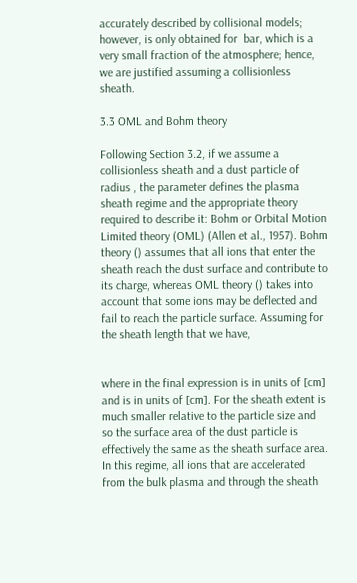accurately described by collisional models; however, is only obtained for  bar, which is a very small fraction of the atmosphere; hence, we are justified assuming a collisionless sheath.

3.3 OML and Bohm theory

Following Section 3.2, if we assume a collisionless sheath and a dust particle of radius , the parameter defines the plasma sheath regime and the appropriate theory required to describe it: Bohm or Orbital Motion Limited theory (OML) (Allen et al., 1957). Bohm theory () assumes that all ions that enter the sheath reach the dust surface and contribute to its charge, whereas OML theory () takes into account that some ions may be deflected and fail to reach the particle surface. Assuming for the sheath length that we have,


where in the final expression is in units of [cm] and is in units of [cm]. For the sheath extent is much smaller relative to the particle size and so the surface area of the dust particle is effectively the same as the sheath surface area. In this regime, all ions that are accelerated from the bulk plasma and through the sheath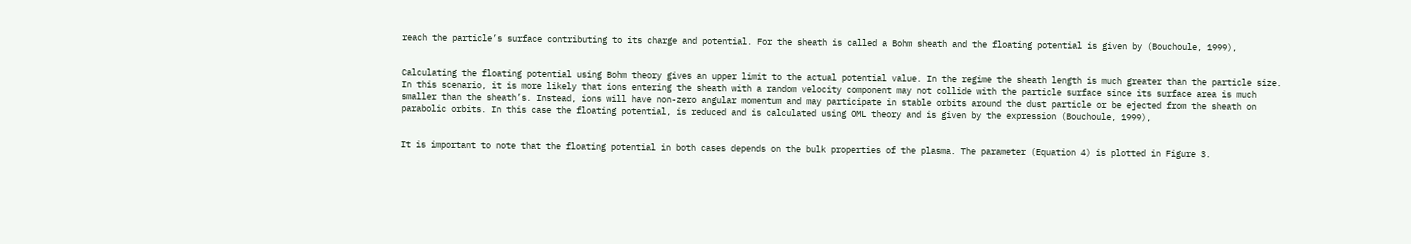reach the particle’s surface contributing to its charge and potential. For the sheath is called a Bohm sheath and the floating potential is given by (Bouchoule, 1999),


Calculating the floating potential using Bohm theory gives an upper limit to the actual potential value. In the regime the sheath length is much greater than the particle size. In this scenario, it is more likely that ions entering the sheath with a random velocity component may not collide with the particle surface since its surface area is much smaller than the sheath’s. Instead, ions will have non-zero angular momentum and may participate in stable orbits around the dust particle or be ejected from the sheath on parabolic orbits. In this case the floating potential, is reduced and is calculated using OML theory and is given by the expression (Bouchoule, 1999),


It is important to note that the floating potential in both cases depends on the bulk properties of the plasma. The parameter (Equation 4) is plotted in Figure 3.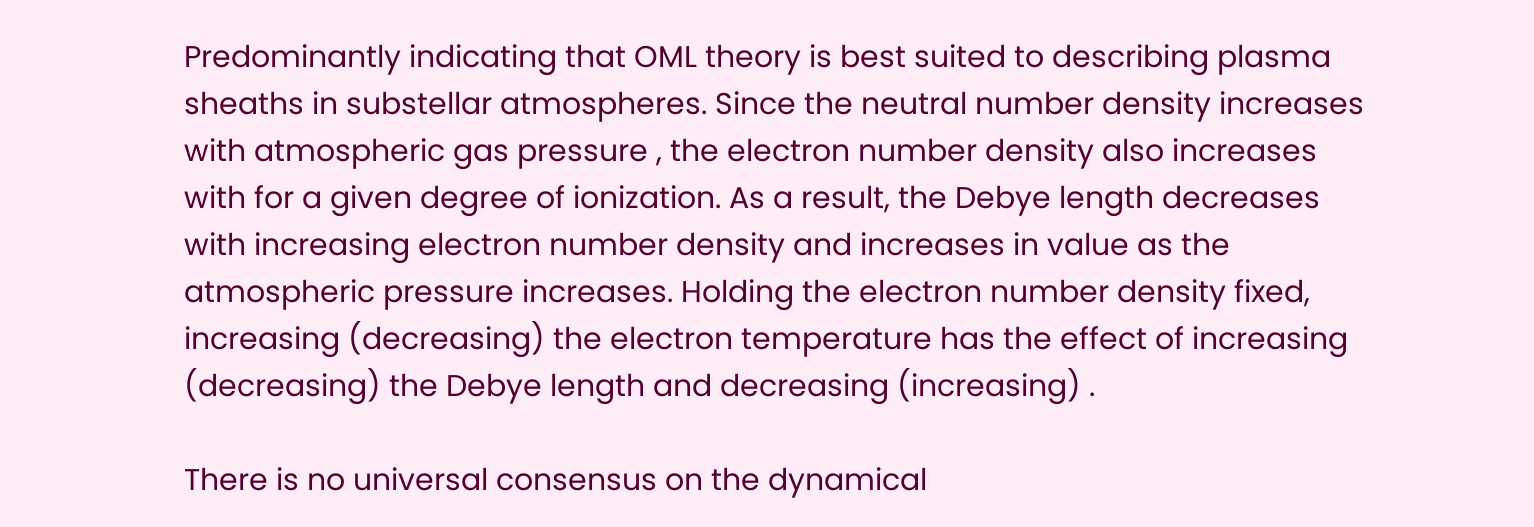Predominantly indicating that OML theory is best suited to describing plasma sheaths in substellar atmospheres. Since the neutral number density increases with atmospheric gas pressure , the electron number density also increases with for a given degree of ionization. As a result, the Debye length decreases with increasing electron number density and increases in value as the atmospheric pressure increases. Holding the electron number density fixed, increasing (decreasing) the electron temperature has the effect of increasing (decreasing) the Debye length and decreasing (increasing) .

There is no universal consensus on the dynamical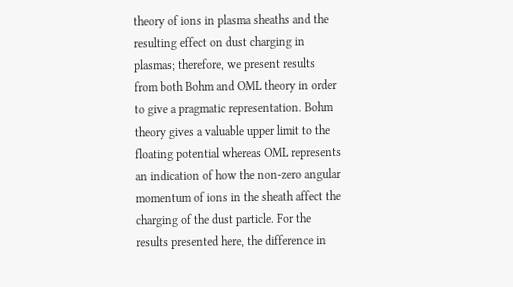theory of ions in plasma sheaths and the resulting effect on dust charging in plasmas; therefore, we present results from both Bohm and OML theory in order to give a pragmatic representation. Bohm theory gives a valuable upper limit to the floating potential whereas OML represents an indication of how the non-zero angular momentum of ions in the sheath affect the charging of the dust particle. For the results presented here, the difference in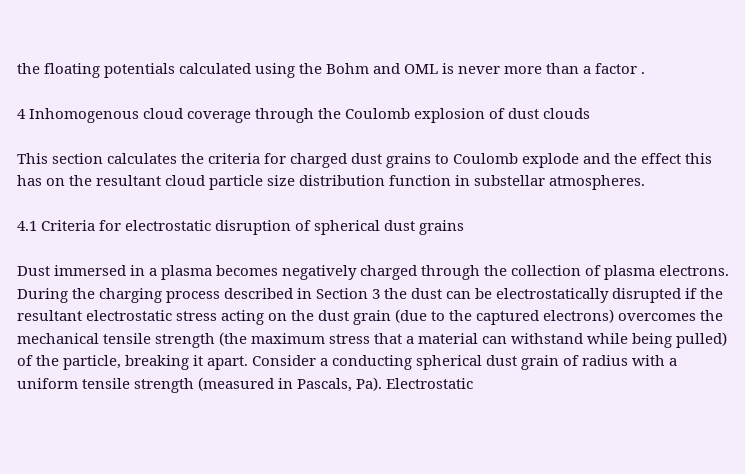the floating potentials calculated using the Bohm and OML is never more than a factor .

4 Inhomogenous cloud coverage through the Coulomb explosion of dust clouds

This section calculates the criteria for charged dust grains to Coulomb explode and the effect this has on the resultant cloud particle size distribution function in substellar atmospheres.

4.1 Criteria for electrostatic disruption of spherical dust grains

Dust immersed in a plasma becomes negatively charged through the collection of plasma electrons. During the charging process described in Section 3 the dust can be electrostatically disrupted if the resultant electrostatic stress acting on the dust grain (due to the captured electrons) overcomes the mechanical tensile strength (the maximum stress that a material can withstand while being pulled) of the particle, breaking it apart. Consider a conducting spherical dust grain of radius with a uniform tensile strength (measured in Pascals, Pa). Electrostatic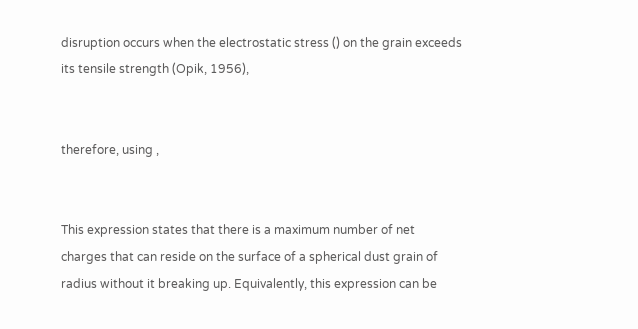disruption occurs when the electrostatic stress () on the grain exceeds its tensile strength (Opik, 1956),


therefore, using ,


This expression states that there is a maximum number of net charges that can reside on the surface of a spherical dust grain of radius without it breaking up. Equivalently, this expression can be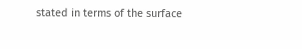stated in terms of the surface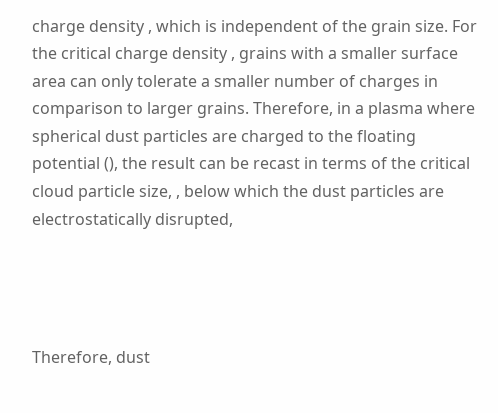charge density , which is independent of the grain size. For the critical charge density , grains with a smaller surface area can only tolerate a smaller number of charges in comparison to larger grains. Therefore, in a plasma where spherical dust particles are charged to the floating potential (), the result can be recast in terms of the critical cloud particle size, , below which the dust particles are electrostatically disrupted,




Therefore, dust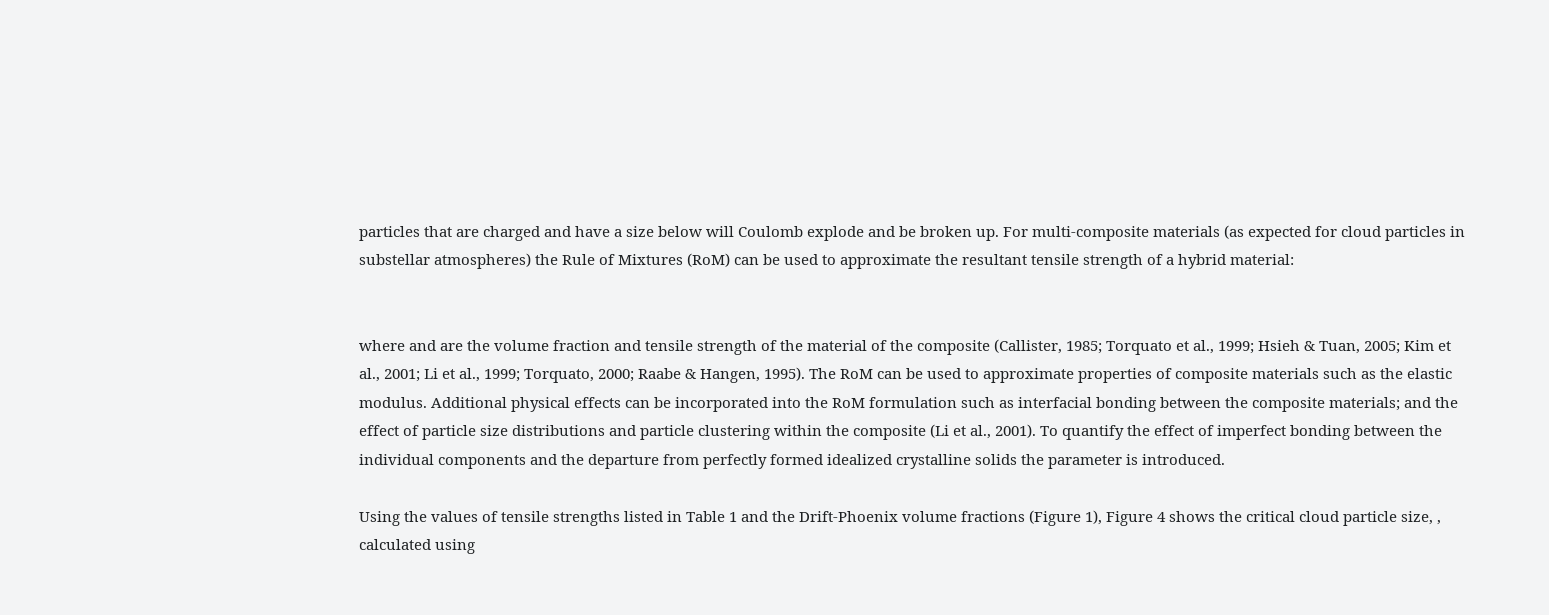particles that are charged and have a size below will Coulomb explode and be broken up. For multi-composite materials (as expected for cloud particles in substellar atmospheres) the Rule of Mixtures (RoM) can be used to approximate the resultant tensile strength of a hybrid material:


where and are the volume fraction and tensile strength of the material of the composite (Callister, 1985; Torquato et al., 1999; Hsieh & Tuan, 2005; Kim et al., 2001; Li et al., 1999; Torquato, 2000; Raabe & Hangen, 1995). The RoM can be used to approximate properties of composite materials such as the elastic modulus. Additional physical effects can be incorporated into the RoM formulation such as interfacial bonding between the composite materials; and the effect of particle size distributions and particle clustering within the composite (Li et al., 2001). To quantify the effect of imperfect bonding between the individual components and the departure from perfectly formed idealized crystalline solids the parameter is introduced.

Using the values of tensile strengths listed in Table 1 and the Drift-Phoenix volume fractions (Figure 1), Figure 4 shows the critical cloud particle size, , calculated using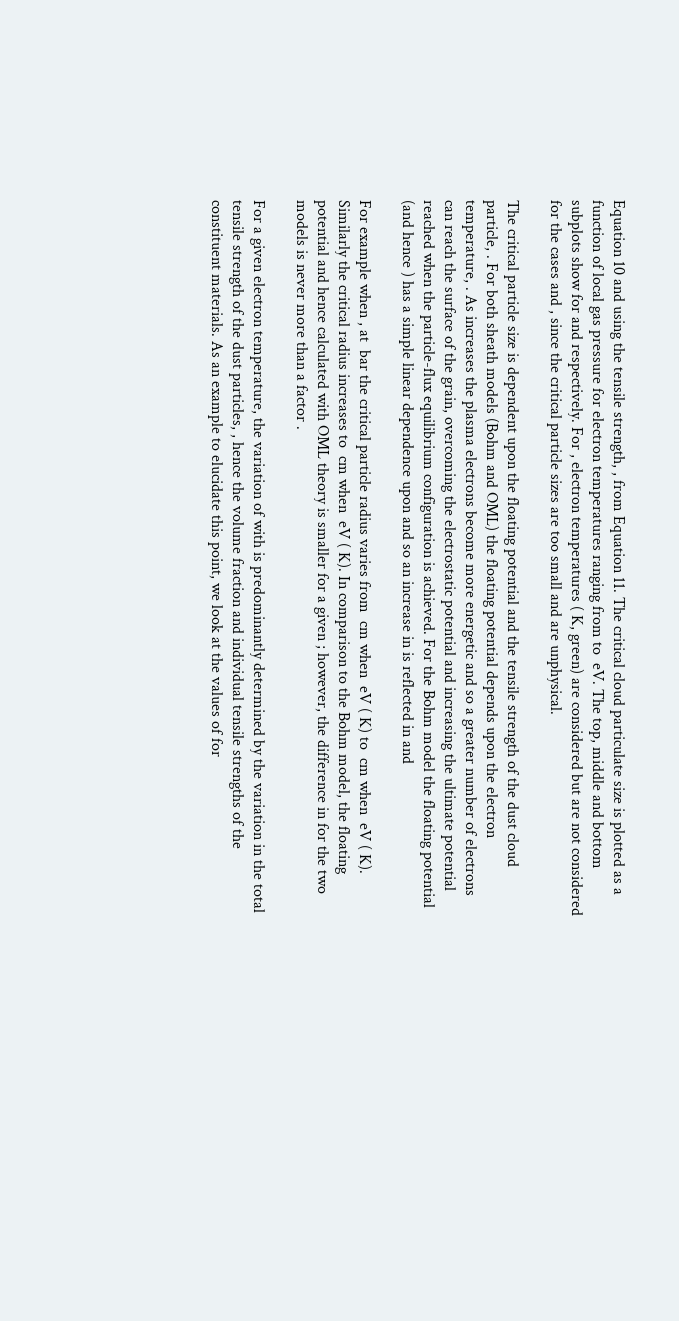Equation 10 and using the tensile strength, , from Equation 11. The critical cloud particulate size is plotted as a function of local gas pressure for electron temperatures ranging from to  eV. The top, middle and bottom subplots show for and respectively. For , electron temperatures ( K, green) are considered but are not considered for the cases and , since the critical particle sizes are too small and are unphysical.

The critical particle size is dependent upon the floating potential and the tensile strength of the dust cloud particle, . For both sheath models (Bohm and OML) the floating potential depends upon the electron temperature, . As increases the plasma electrons become more energetic and so a greater number of electrons can reach the surface of the grain, overcoming the electrostatic potential and increasing the ultimate potential reached when the particle-flux equilibrium configuration is achieved. For the Bohm model the floating potential (and hence ) has a simple linear dependence upon and so an increase in is reflected in and

For example when , at  bar the critical particle radius varies from  cm when  eV ( K) to  cm when  eV ( K). Similarly the critical radius increases to  cm when  eV ( K). In comparison to the Bohm model, the floating potential and hence calculated with OML theory is smaller for a given ; however, the difference in for the two models is never more than a factor .

For a given electron temperature, the variation of with is predominantly determined by the variation in the total tensile strength of the dust particles, , hence the volume fraction and individual tensile strengths of the constituent materials. As an example to elucidate this point, we look at the values of for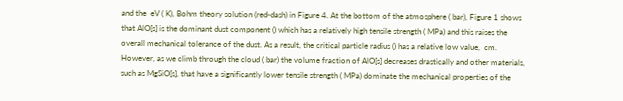and the  eV ( K), Bohm theory solution (red-dash) in Figure 4. At the bottom of the atmosphere ( bar), Figure 1 shows that AlO[s] is the dominant dust component () which has a relatively high tensile strength ( MPa) and this raises the overall mechanical tolerance of the dust. As a result, the critical particle radius () has a relative low value,  cm. However, as we climb through the cloud ( bar) the volume fraction of AlO[s] decreases drastically and other materials, such as MgSiO[s], that have a significantly lower tensile strength ( MPa) dominate the mechanical properties of the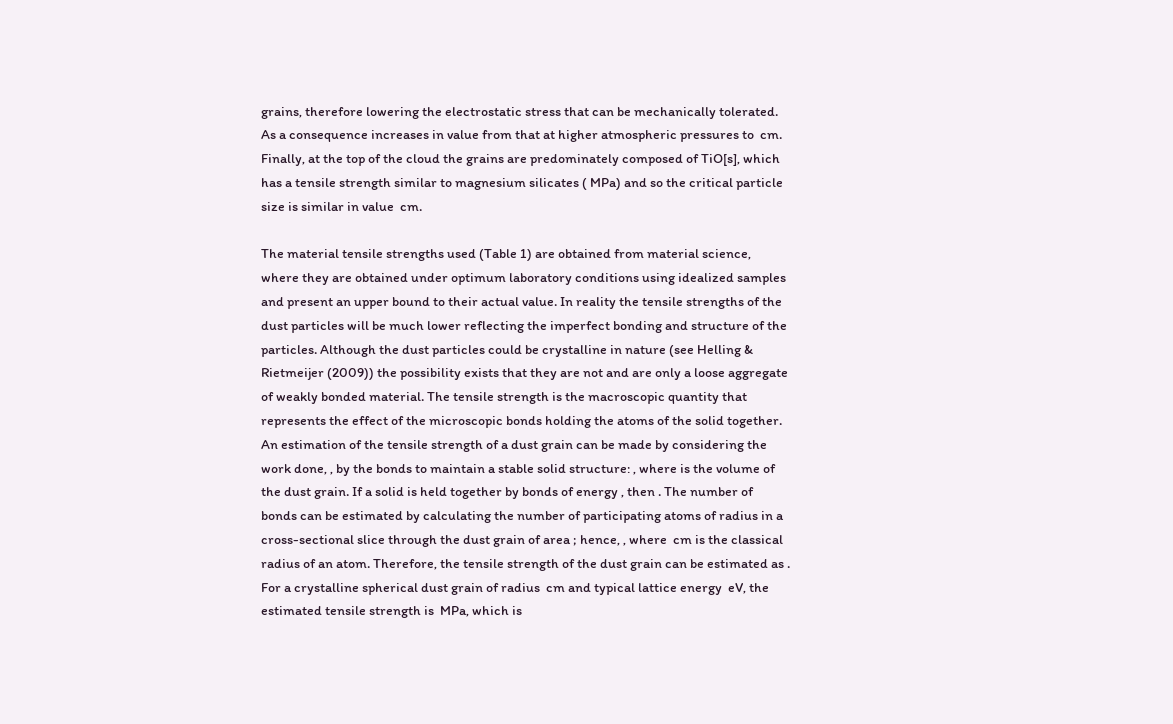grains, therefore lowering the electrostatic stress that can be mechanically tolerated. As a consequence increases in value from that at higher atmospheric pressures to  cm. Finally, at the top of the cloud the grains are predominately composed of TiO[s], which has a tensile strength similar to magnesium silicates ( MPa) and so the critical particle size is similar in value  cm.

The material tensile strengths used (Table 1) are obtained from material science, where they are obtained under optimum laboratory conditions using idealized samples and present an upper bound to their actual value. In reality the tensile strengths of the dust particles will be much lower reflecting the imperfect bonding and structure of the particles. Although the dust particles could be crystalline in nature (see Helling & Rietmeijer (2009)) the possibility exists that they are not and are only a loose aggregate of weakly bonded material. The tensile strength is the macroscopic quantity that represents the effect of the microscopic bonds holding the atoms of the solid together. An estimation of the tensile strength of a dust grain can be made by considering the work done, , by the bonds to maintain a stable solid structure: , where is the volume of the dust grain. If a solid is held together by bonds of energy , then . The number of bonds can be estimated by calculating the number of participating atoms of radius in a cross-sectional slice through the dust grain of area ; hence, , where  cm is the classical radius of an atom. Therefore, the tensile strength of the dust grain can be estimated as . For a crystalline spherical dust grain of radius  cm and typical lattice energy  eV, the estimated tensile strength is  MPa, which is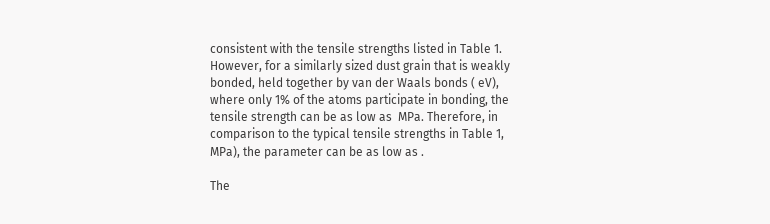consistent with the tensile strengths listed in Table 1. However, for a similarly sized dust grain that is weakly bonded, held together by van der Waals bonds ( eV), where only 1% of the atoms participate in bonding, the tensile strength can be as low as  MPa. Therefore, in comparison to the typical tensile strengths in Table 1,  MPa), the parameter can be as low as .

The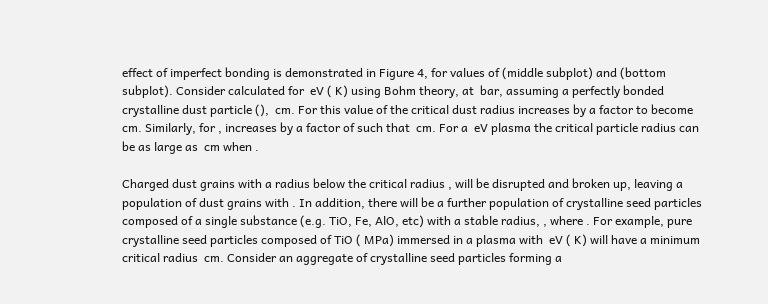effect of imperfect bonding is demonstrated in Figure 4, for values of (middle subplot) and (bottom subplot). Consider calculated for  eV ( K) using Bohm theory, at  bar, assuming a perfectly bonded crystalline dust particle (),  cm. For this value of the critical dust radius increases by a factor to become  cm. Similarly, for , increases by a factor of such that  cm. For a  eV plasma the critical particle radius can be as large as  cm when .

Charged dust grains with a radius below the critical radius , will be disrupted and broken up, leaving a population of dust grains with . In addition, there will be a further population of crystalline seed particles composed of a single substance (e.g. TiO, Fe, AlO, etc) with a stable radius, , where . For example, pure crystalline seed particles composed of TiO ( MPa) immersed in a plasma with  eV ( K) will have a minimum critical radius  cm. Consider an aggregate of crystalline seed particles forming a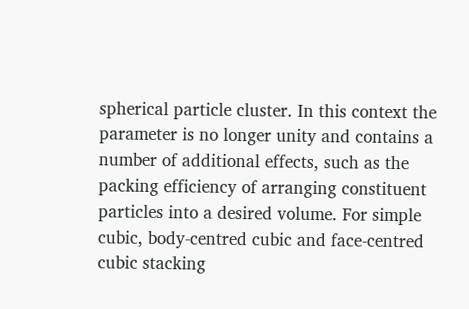spherical particle cluster. In this context the parameter is no longer unity and contains a number of additional effects, such as the packing efficiency of arranging constituent particles into a desired volume. For simple cubic, body-centred cubic and face-centred cubic stacking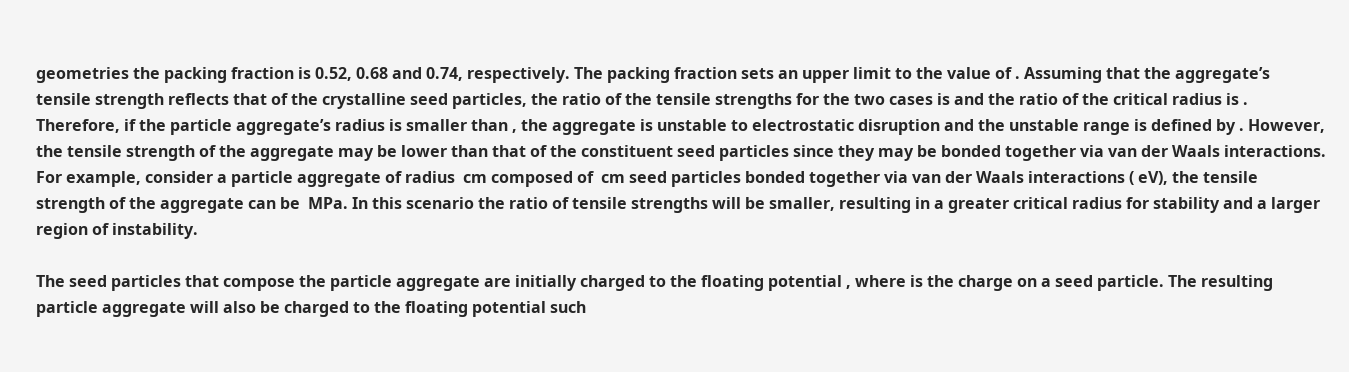geometries the packing fraction is 0.52, 0.68 and 0.74, respectively. The packing fraction sets an upper limit to the value of . Assuming that the aggregate’s tensile strength reflects that of the crystalline seed particles, the ratio of the tensile strengths for the two cases is and the ratio of the critical radius is . Therefore, if the particle aggregate’s radius is smaller than , the aggregate is unstable to electrostatic disruption and the unstable range is defined by . However, the tensile strength of the aggregate may be lower than that of the constituent seed particles since they may be bonded together via van der Waals interactions. For example, consider a particle aggregate of radius  cm composed of  cm seed particles bonded together via van der Waals interactions ( eV), the tensile strength of the aggregate can be  MPa. In this scenario the ratio of tensile strengths will be smaller, resulting in a greater critical radius for stability and a larger region of instability.

The seed particles that compose the particle aggregate are initially charged to the floating potential , where is the charge on a seed particle. The resulting particle aggregate will also be charged to the floating potential such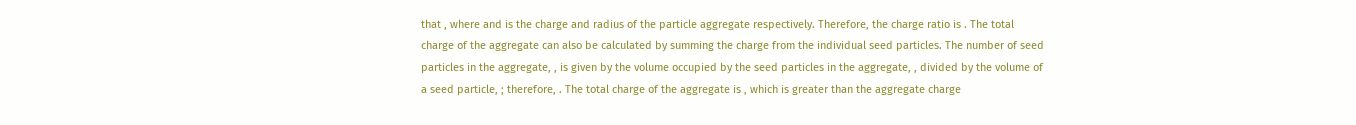that , where and is the charge and radius of the particle aggregate respectively. Therefore, the charge ratio is . The total charge of the aggregate can also be calculated by summing the charge from the individual seed particles. The number of seed particles in the aggregate, , is given by the volume occupied by the seed particles in the aggregate, , divided by the volume of a seed particle, ; therefore, . The total charge of the aggregate is , which is greater than the aggregate charge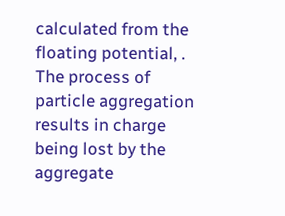calculated from the floating potential, . The process of particle aggregation results in charge being lost by the aggregate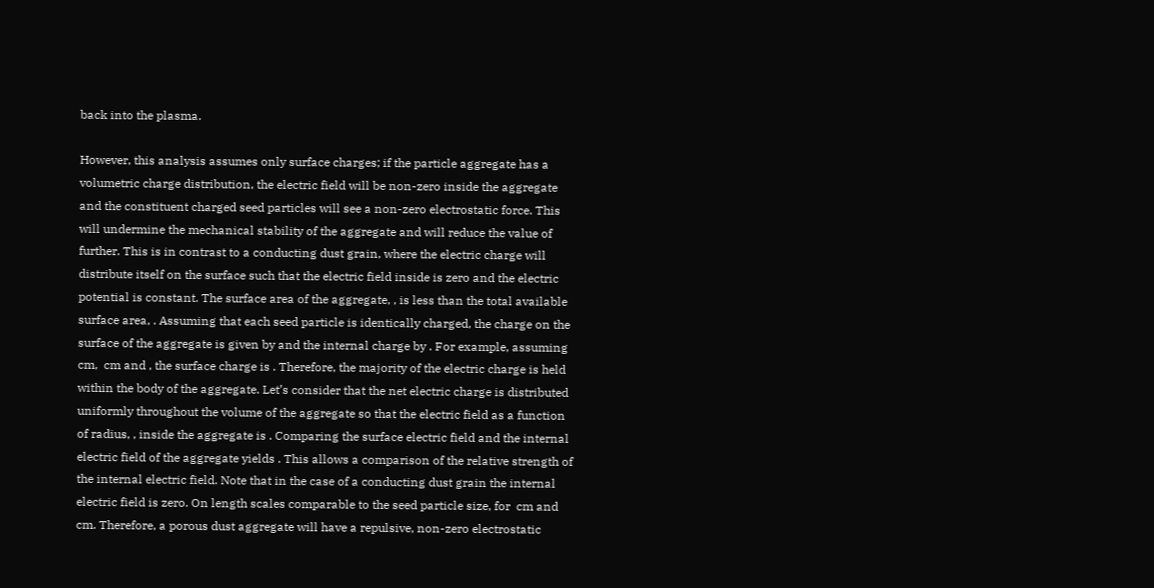back into the plasma.

However, this analysis assumes only surface charges; if the particle aggregate has a volumetric charge distribution, the electric field will be non-zero inside the aggregate and the constituent charged seed particles will see a non-zero electrostatic force. This will undermine the mechanical stability of the aggregate and will reduce the value of further. This is in contrast to a conducting dust grain, where the electric charge will distribute itself on the surface such that the electric field inside is zero and the electric potential is constant. The surface area of the aggregate, , is less than the total available surface area, . Assuming that each seed particle is identically charged, the charge on the surface of the aggregate is given by and the internal charge by . For example, assuming  cm,  cm and , the surface charge is . Therefore, the majority of the electric charge is held within the body of the aggregate. Let’s consider that the net electric charge is distributed uniformly throughout the volume of the aggregate so that the electric field as a function of radius, , inside the aggregate is . Comparing the surface electric field and the internal electric field of the aggregate yields . This allows a comparison of the relative strength of the internal electric field. Note that in the case of a conducting dust grain the internal electric field is zero. On length scales comparable to the seed particle size, for  cm and  cm. Therefore, a porous dust aggregate will have a repulsive, non-zero electrostatic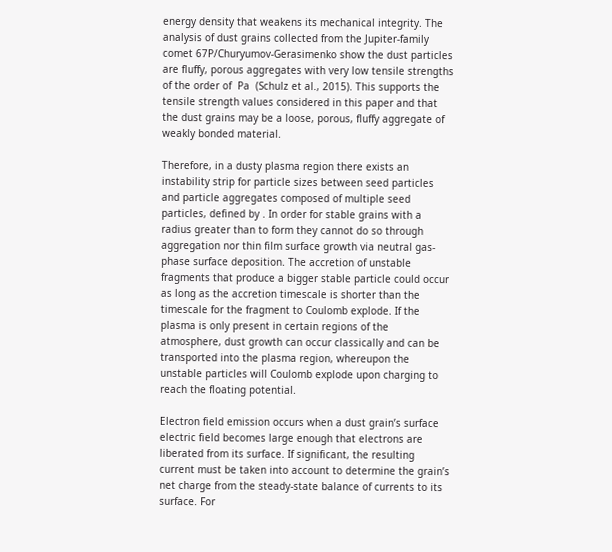energy density that weakens its mechanical integrity. The analysis of dust grains collected from the Jupiter-family comet 67P/Churyumov-Gerasimenko show the dust particles are fluffy, porous aggregates with very low tensile strengths of the order of  Pa  (Schulz et al., 2015). This supports the tensile strength values considered in this paper and that the dust grains may be a loose, porous, fluffy aggregate of weakly bonded material.

Therefore, in a dusty plasma region there exists an instability strip for particle sizes between seed particles and particle aggregates composed of multiple seed particles, defined by . In order for stable grains with a radius greater than to form they cannot do so through aggregation nor thin film surface growth via neutral gas-phase surface deposition. The accretion of unstable fragments that produce a bigger stable particle could occur as long as the accretion timescale is shorter than the timescale for the fragment to Coulomb explode. If the plasma is only present in certain regions of the atmosphere, dust growth can occur classically and can be transported into the plasma region, whereupon the unstable particles will Coulomb explode upon charging to reach the floating potential.

Electron field emission occurs when a dust grain’s surface electric field becomes large enough that electrons are liberated from its surface. If significant, the resulting current must be taken into account to determine the grain’s net charge from the steady-state balance of currents to its surface. For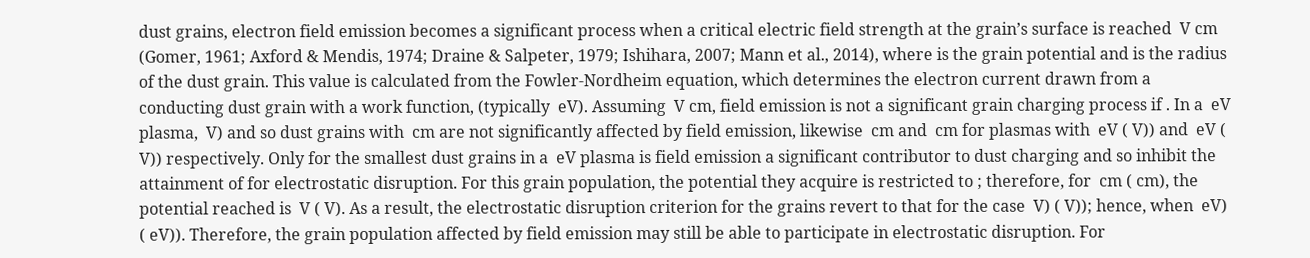dust grains, electron field emission becomes a significant process when a critical electric field strength at the grain’s surface is reached  V cm (Gomer, 1961; Axford & Mendis, 1974; Draine & Salpeter, 1979; Ishihara, 2007; Mann et al., 2014), where is the grain potential and is the radius of the dust grain. This value is calculated from the Fowler-Nordheim equation, which determines the electron current drawn from a conducting dust grain with a work function, (typically  eV). Assuming  V cm, field emission is not a significant grain charging process if . In a  eV plasma,  V) and so dust grains with  cm are not significantly affected by field emission, likewise  cm and  cm for plasmas with  eV ( V)) and  eV ( V)) respectively. Only for the smallest dust grains in a  eV plasma is field emission a significant contributor to dust charging and so inhibit the attainment of for electrostatic disruption. For this grain population, the potential they acquire is restricted to ; therefore, for  cm ( cm), the potential reached is  V ( V). As a result, the electrostatic disruption criterion for the grains revert to that for the case  V) ( V)); hence, when  eV) ( eV)). Therefore, the grain population affected by field emission may still be able to participate in electrostatic disruption. For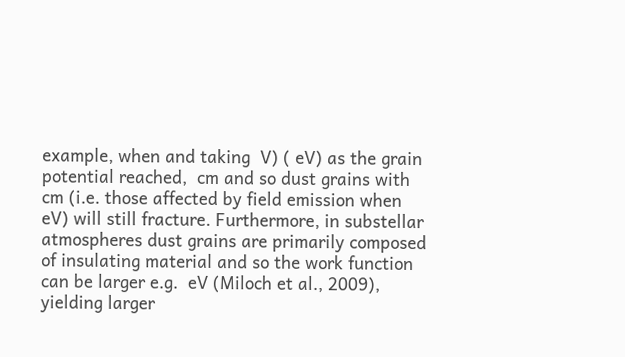example, when and taking  V) ( eV) as the grain potential reached,  cm and so dust grains with  cm (i.e. those affected by field emission when  eV) will still fracture. Furthermore, in substellar atmospheres dust grains are primarily composed of insulating material and so the work function can be larger e.g.  eV (Miloch et al., 2009), yielding larger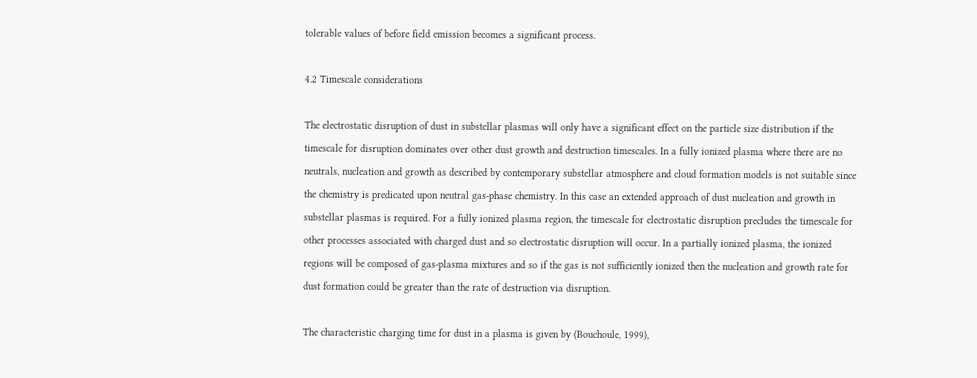tolerable values of before field emission becomes a significant process.

4.2 Timescale considerations

The electrostatic disruption of dust in substellar plasmas will only have a significant effect on the particle size distribution if the timescale for disruption dominates over other dust growth and destruction timescales. In a fully ionized plasma where there are no neutrals, nucleation and growth as described by contemporary substellar atmosphere and cloud formation models is not suitable since the chemistry is predicated upon neutral gas-phase chemistry. In this case an extended approach of dust nucleation and growth in substellar plasmas is required. For a fully ionized plasma region, the timescale for electrostatic disruption precludes the timescale for other processes associated with charged dust and so electrostatic disruption will occur. In a partially ionized plasma, the ionized regions will be composed of gas-plasma mixtures and so if the gas is not sufficiently ionized then the nucleation and growth rate for dust formation could be greater than the rate of destruction via disruption.

The characteristic charging time for dust in a plasma is given by (Bouchoule, 1999),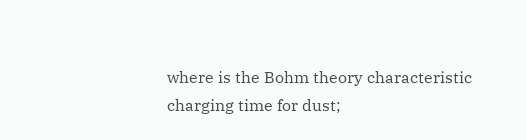where is the Bohm theory characteristic charging time for dust;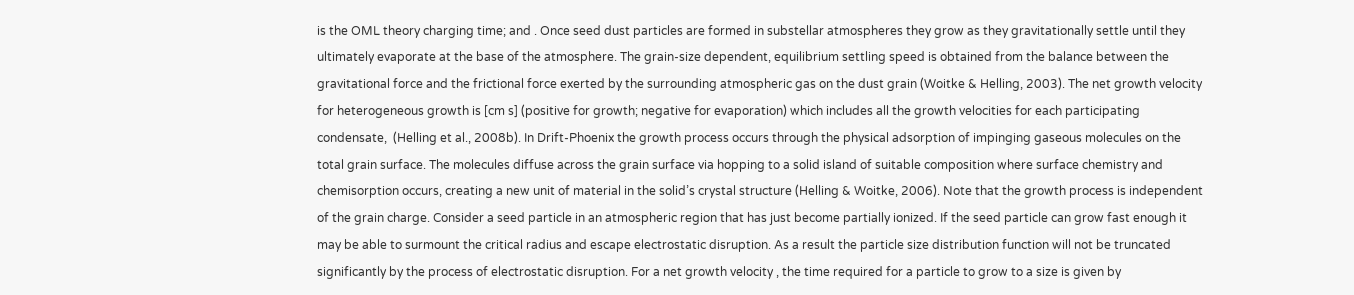is the OML theory charging time; and . Once seed dust particles are formed in substellar atmospheres they grow as they gravitationally settle until they ultimately evaporate at the base of the atmosphere. The grain-size dependent, equilibrium settling speed is obtained from the balance between the gravitational force and the frictional force exerted by the surrounding atmospheric gas on the dust grain (Woitke & Helling, 2003). The net growth velocity for heterogeneous growth is [cm s] (positive for growth; negative for evaporation) which includes all the growth velocities for each participating condensate,  (Helling et al., 2008b). In Drift-Phoenix the growth process occurs through the physical adsorption of impinging gaseous molecules on the total grain surface. The molecules diffuse across the grain surface via hopping to a solid island of suitable composition where surface chemistry and chemisorption occurs, creating a new unit of material in the solid’s crystal structure (Helling & Woitke, 2006). Note that the growth process is independent of the grain charge. Consider a seed particle in an atmospheric region that has just become partially ionized. If the seed particle can grow fast enough it may be able to surmount the critical radius and escape electrostatic disruption. As a result the particle size distribution function will not be truncated significantly by the process of electrostatic disruption. For a net growth velocity , the time required for a particle to grow to a size is given by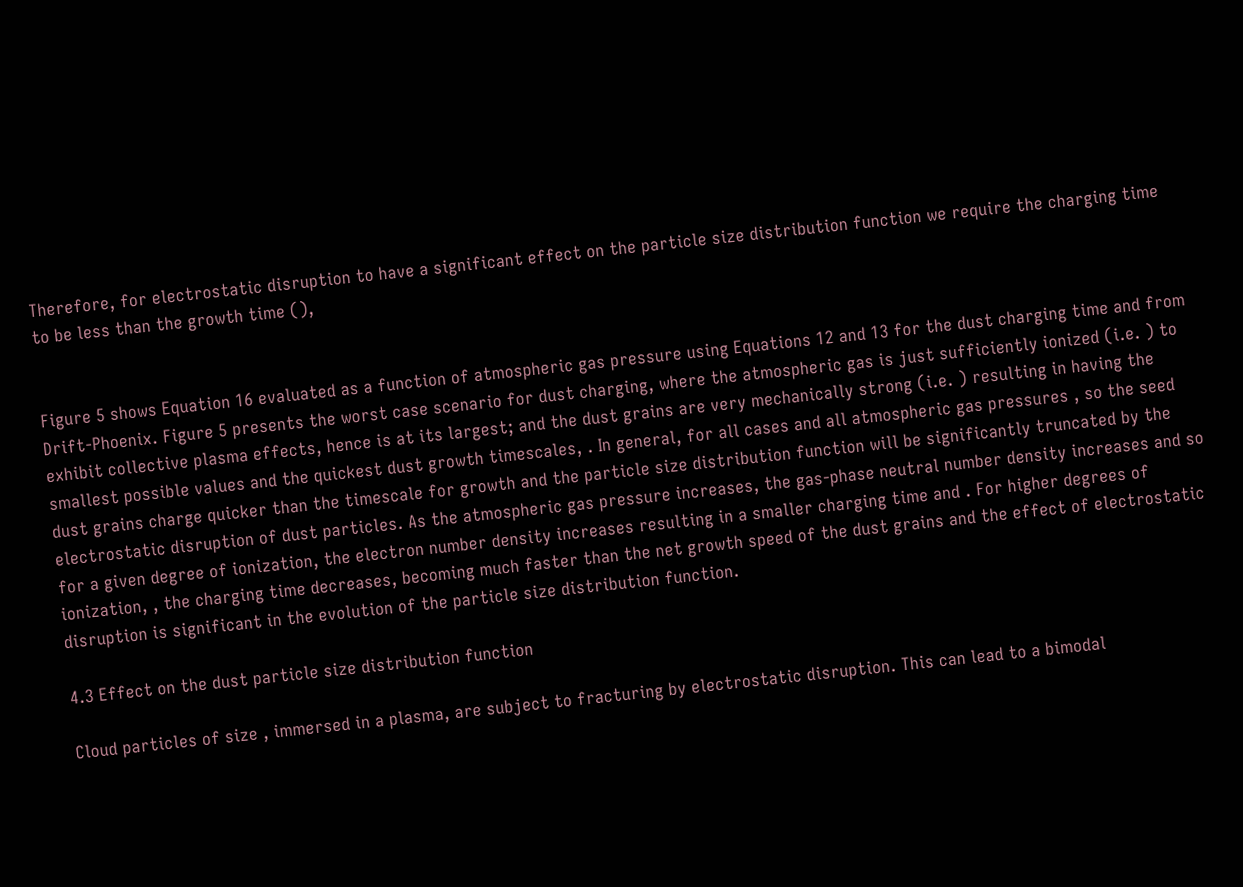Therefore, for electrostatic disruption to have a significant effect on the particle size distribution function we require the charging time to be less than the growth time (),


Figure 5 shows Equation 16 evaluated as a function of atmospheric gas pressure using Equations 12 and 13 for the dust charging time and from Drift-Phoenix. Figure 5 presents the worst case scenario for dust charging, where the atmospheric gas is just sufficiently ionized (i.e. ) to exhibit collective plasma effects, hence is at its largest; and the dust grains are very mechanically strong (i.e. ) resulting in having the smallest possible values and the quickest dust growth timescales, . In general, for all cases and all atmospheric gas pressures , so the seed dust grains charge quicker than the timescale for growth and the particle size distribution function will be significantly truncated by the electrostatic disruption of dust particles. As the atmospheric gas pressure increases, the gas-phase neutral number density increases and so for a given degree of ionization, the electron number density increases resulting in a smaller charging time and . For higher degrees of ionization, , the charging time decreases, becoming much faster than the net growth speed of the dust grains and the effect of electrostatic disruption is significant in the evolution of the particle size distribution function.

4.3 Effect on the dust particle size distribution function

Cloud particles of size , immersed in a plasma, are subject to fracturing by electrostatic disruption. This can lead to a bimodal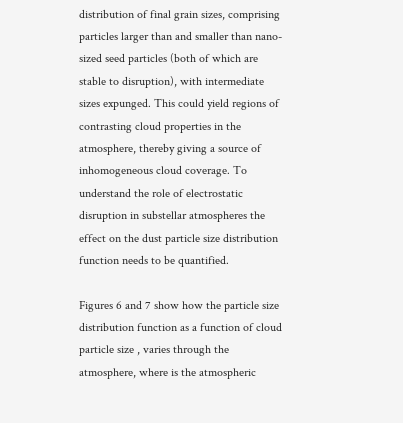distribution of final grain sizes, comprising particles larger than and smaller than nano-sized seed particles (both of which are stable to disruption), with intermediate sizes expunged. This could yield regions of contrasting cloud properties in the atmosphere, thereby giving a source of inhomogeneous cloud coverage. To understand the role of electrostatic disruption in substellar atmospheres the effect on the dust particle size distribution function needs to be quantified.

Figures 6 and 7 show how the particle size distribution function as a function of cloud particle size , varies through the atmosphere, where is the atmospheric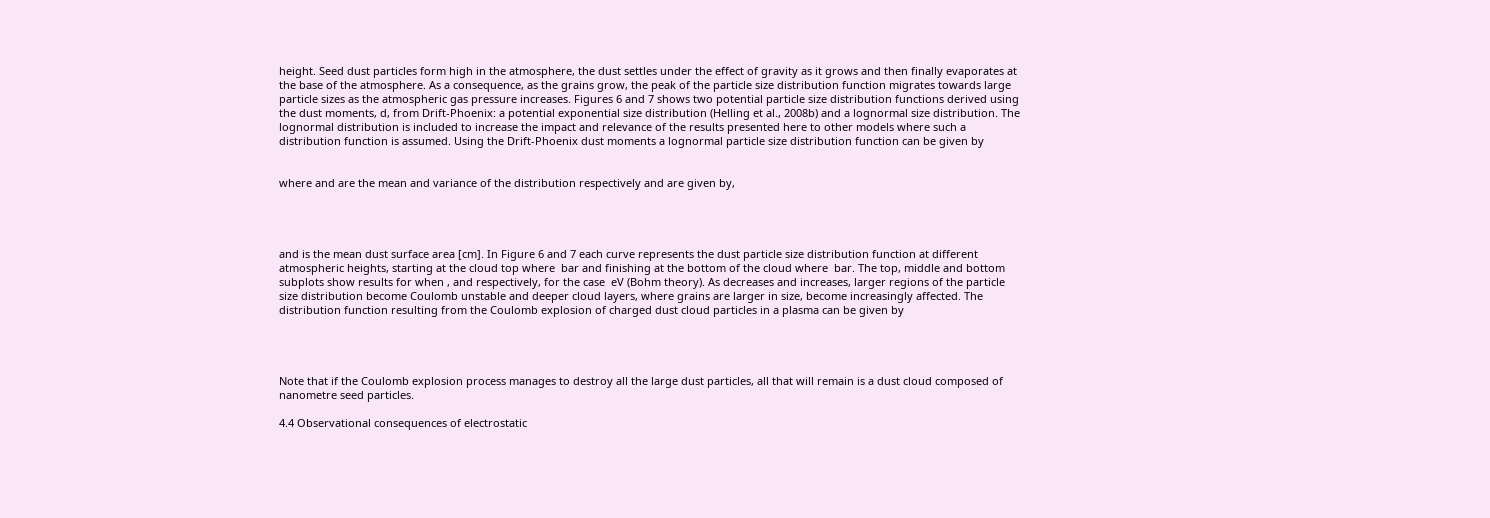height. Seed dust particles form high in the atmosphere, the dust settles under the effect of gravity as it grows and then finally evaporates at the base of the atmosphere. As a consequence, as the grains grow, the peak of the particle size distribution function migrates towards large particle sizes as the atmospheric gas pressure increases. Figures 6 and 7 shows two potential particle size distribution functions derived using the dust moments, d, from Drift-Phoenix: a potential exponential size distribution (Helling et al., 2008b) and a lognormal size distribution. The lognormal distribution is included to increase the impact and relevance of the results presented here to other models where such a distribution function is assumed. Using the Drift-Phoenix dust moments a lognormal particle size distribution function can be given by


where and are the mean and variance of the distribution respectively and are given by,




and is the mean dust surface area [cm]. In Figure 6 and 7 each curve represents the dust particle size distribution function at different atmospheric heights, starting at the cloud top where  bar and finishing at the bottom of the cloud where  bar. The top, middle and bottom subplots show results for when , and respectively, for the case  eV (Bohm theory). As decreases and increases, larger regions of the particle size distribution become Coulomb unstable and deeper cloud layers, where grains are larger in size, become increasingly affected. The distribution function resulting from the Coulomb explosion of charged dust cloud particles in a plasma can be given by




Note that if the Coulomb explosion process manages to destroy all the large dust particles, all that will remain is a dust cloud composed of nanometre seed particles.

4.4 Observational consequences of electrostatic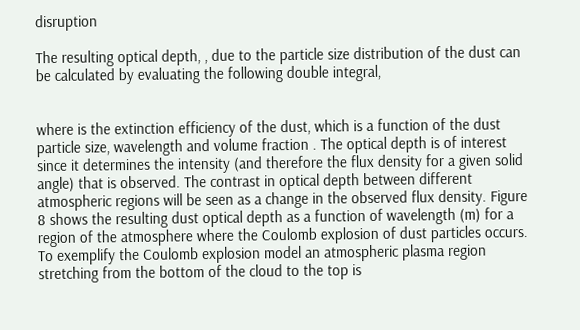disruption

The resulting optical depth, , due to the particle size distribution of the dust can be calculated by evaluating the following double integral,


where is the extinction efficiency of the dust, which is a function of the dust particle size, wavelength and volume fraction . The optical depth is of interest since it determines the intensity (and therefore the flux density for a given solid angle) that is observed. The contrast in optical depth between different atmospheric regions will be seen as a change in the observed flux density. Figure 8 shows the resulting dust optical depth as a function of wavelength (m) for a region of the atmosphere where the Coulomb explosion of dust particles occurs. To exemplify the Coulomb explosion model an atmospheric plasma region stretching from the bottom of the cloud to the top is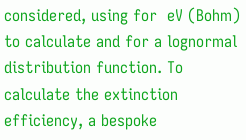considered, using for  eV (Bohm) to calculate and for a lognormal distribution function. To calculate the extinction efficiency, a bespoke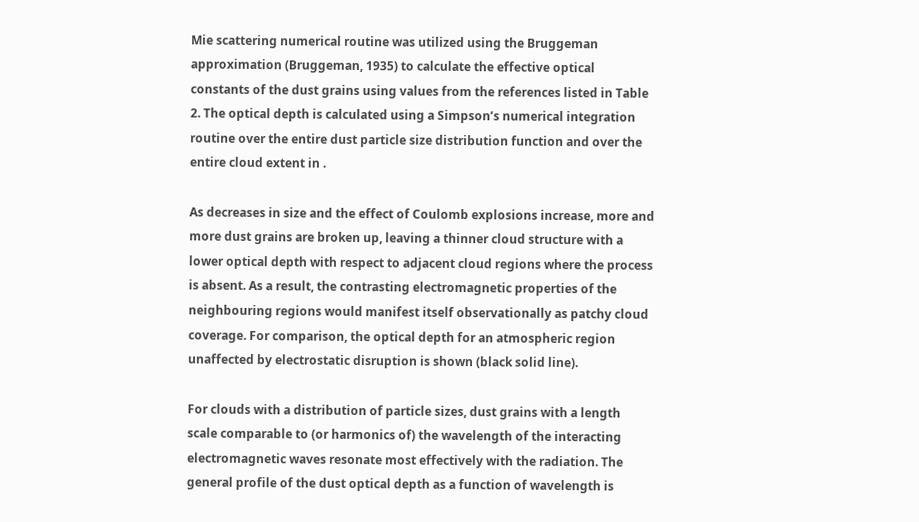Mie scattering numerical routine was utilized using the Bruggeman approximation (Bruggeman, 1935) to calculate the effective optical constants of the dust grains using values from the references listed in Table 2. The optical depth is calculated using a Simpson’s numerical integration routine over the entire dust particle size distribution function and over the entire cloud extent in .

As decreases in size and the effect of Coulomb explosions increase, more and more dust grains are broken up, leaving a thinner cloud structure with a lower optical depth with respect to adjacent cloud regions where the process is absent. As a result, the contrasting electromagnetic properties of the neighbouring regions would manifest itself observationally as patchy cloud coverage. For comparison, the optical depth for an atmospheric region unaffected by electrostatic disruption is shown (black solid line).

For clouds with a distribution of particle sizes, dust grains with a length scale comparable to (or harmonics of) the wavelength of the interacting electromagnetic waves resonate most effectively with the radiation. The general profile of the dust optical depth as a function of wavelength is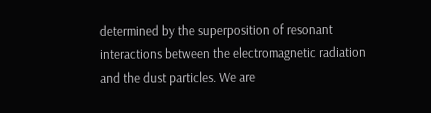determined by the superposition of resonant interactions between the electromagnetic radiation and the dust particles. We are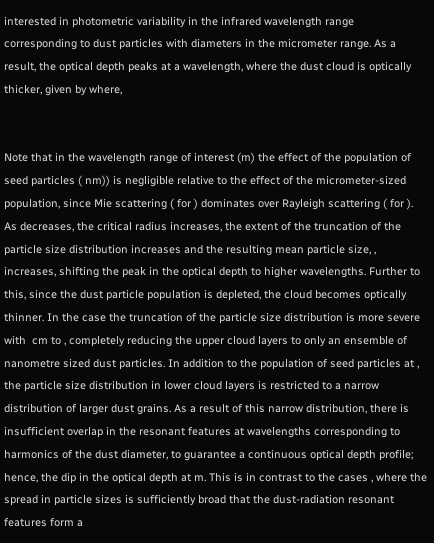interested in photometric variability in the infrared wavelength range corresponding to dust particles with diameters in the micrometer range. As a result, the optical depth peaks at a wavelength, where the dust cloud is optically thicker, given by where,


Note that in the wavelength range of interest (m) the effect of the population of seed particles ( nm)) is negligible relative to the effect of the micrometer-sized population, since Mie scattering ( for ) dominates over Rayleigh scattering ( for ). As decreases, the critical radius increases, the extent of the truncation of the particle size distribution increases and the resulting mean particle size, , increases, shifting the peak in the optical depth to higher wavelengths. Further to this, since the dust particle population is depleted, the cloud becomes optically thinner. In the case the truncation of the particle size distribution is more severe with  cm to , completely reducing the upper cloud layers to only an ensemble of nanometre sized dust particles. In addition to the population of seed particles at , the particle size distribution in lower cloud layers is restricted to a narrow distribution of larger dust grains. As a result of this narrow distribution, there is insufficient overlap in the resonant features at wavelengths corresponding to harmonics of the dust diameter, to guarantee a continuous optical depth profile; hence, the dip in the optical depth at m. This is in contrast to the cases , where the spread in particle sizes is sufficiently broad that the dust-radiation resonant features form a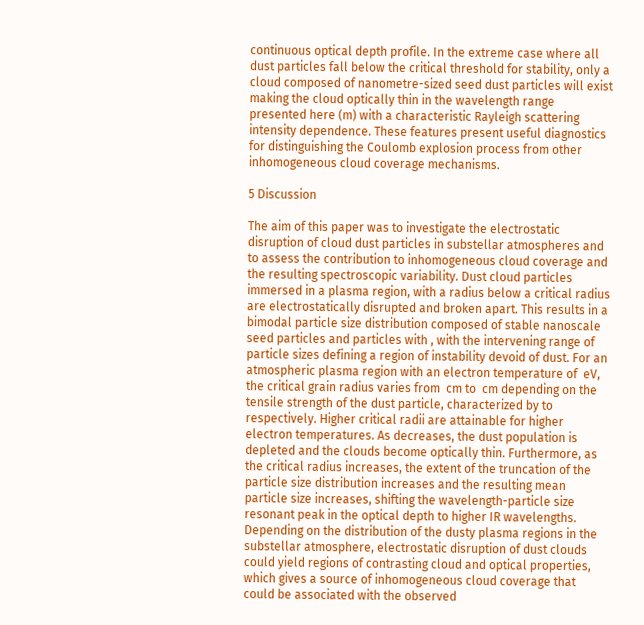continuous optical depth profile. In the extreme case where all dust particles fall below the critical threshold for stability, only a cloud composed of nanometre-sized seed dust particles will exist making the cloud optically thin in the wavelength range presented here (m) with a characteristic Rayleigh scattering intensity dependence. These features present useful diagnostics for distinguishing the Coulomb explosion process from other inhomogeneous cloud coverage mechanisms.

5 Discussion

The aim of this paper was to investigate the electrostatic disruption of cloud dust particles in substellar atmospheres and to assess the contribution to inhomogeneous cloud coverage and the resulting spectroscopic variability. Dust cloud particles immersed in a plasma region, with a radius below a critical radius are electrostatically disrupted and broken apart. This results in a bimodal particle size distribution composed of stable nanoscale seed particles and particles with , with the intervening range of particle sizes defining a region of instability devoid of dust. For an atmospheric plasma region with an electron temperature of  eV, the critical grain radius varies from  cm to  cm depending on the tensile strength of the dust particle, characterized by to respectively. Higher critical radii are attainable for higher electron temperatures. As decreases, the dust population is depleted and the clouds become optically thin. Furthermore, as the critical radius increases, the extent of the truncation of the particle size distribution increases and the resulting mean particle size increases, shifting the wavelength-particle size resonant peak in the optical depth to higher IR wavelengths. Depending on the distribution of the dusty plasma regions in the substellar atmosphere, electrostatic disruption of dust clouds could yield regions of contrasting cloud and optical properties, which gives a source of inhomogeneous cloud coverage that could be associated with the observed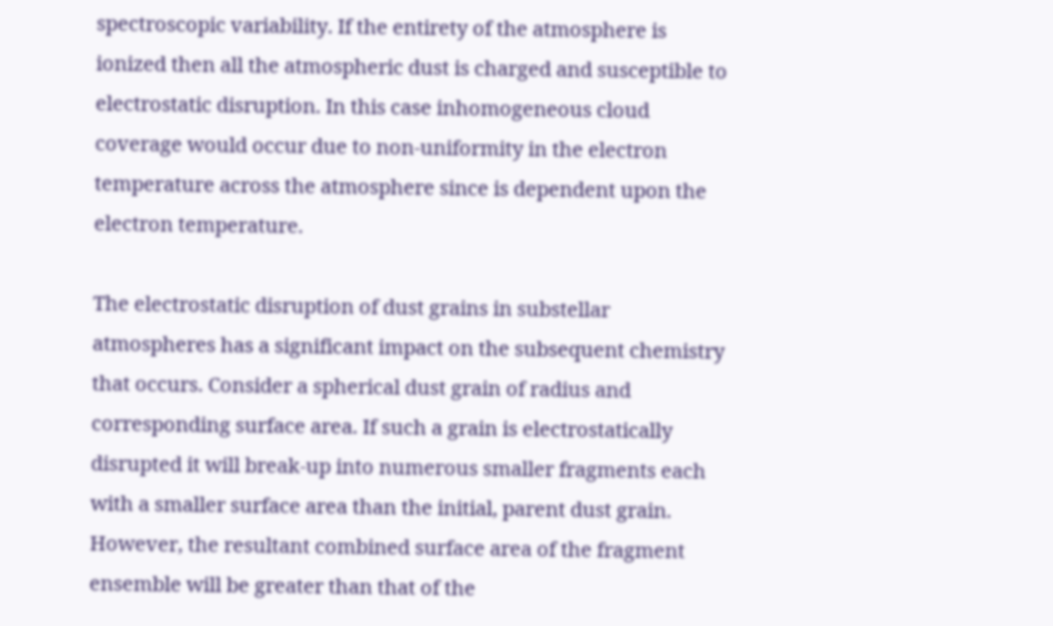spectroscopic variability. If the entirety of the atmosphere is ionized then all the atmospheric dust is charged and susceptible to electrostatic disruption. In this case inhomogeneous cloud coverage would occur due to non-uniformity in the electron temperature across the atmosphere since is dependent upon the electron temperature.

The electrostatic disruption of dust grains in substellar atmospheres has a significant impact on the subsequent chemistry that occurs. Consider a spherical dust grain of radius and corresponding surface area. If such a grain is electrostatically disrupted it will break-up into numerous smaller fragments each with a smaller surface area than the initial, parent dust grain. However, the resultant combined surface area of the fragment ensemble will be greater than that of the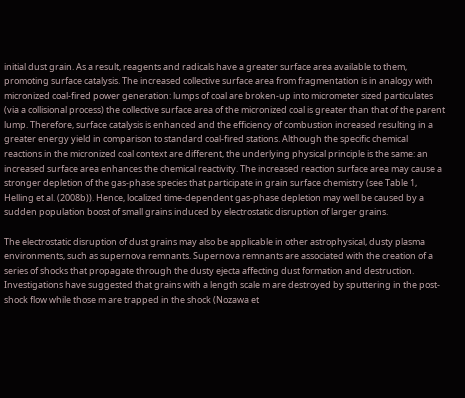initial dust grain. As a result, reagents and radicals have a greater surface area available to them, promoting surface catalysis. The increased collective surface area from fragmentation is in analogy with micronized coal-fired power generation: lumps of coal are broken-up into micrometer sized particulates (via a collisional process) the collective surface area of the micronized coal is greater than that of the parent lump. Therefore, surface catalysis is enhanced and the efficiency of combustion increased resulting in a greater energy yield in comparison to standard coal-fired stations. Although the specific chemical reactions in the micronized coal context are different, the underlying physical principle is the same: an increased surface area enhances the chemical reactivity. The increased reaction surface area may cause a stronger depletion of the gas-phase species that participate in grain surface chemistry (see Table 1, Helling et al. (2008b)). Hence, localized time-dependent gas-phase depletion may well be caused by a sudden population boost of small grains induced by electrostatic disruption of larger grains.

The electrostatic disruption of dust grains may also be applicable in other astrophysical, dusty plasma environments, such as supernova remnants. Supernova remnants are associated with the creation of a series of shocks that propagate through the dusty ejecta affecting dust formation and destruction. Investigations have suggested that grains with a length scale m are destroyed by sputtering in the post-shock flow while those m are trapped in the shock (Nozawa et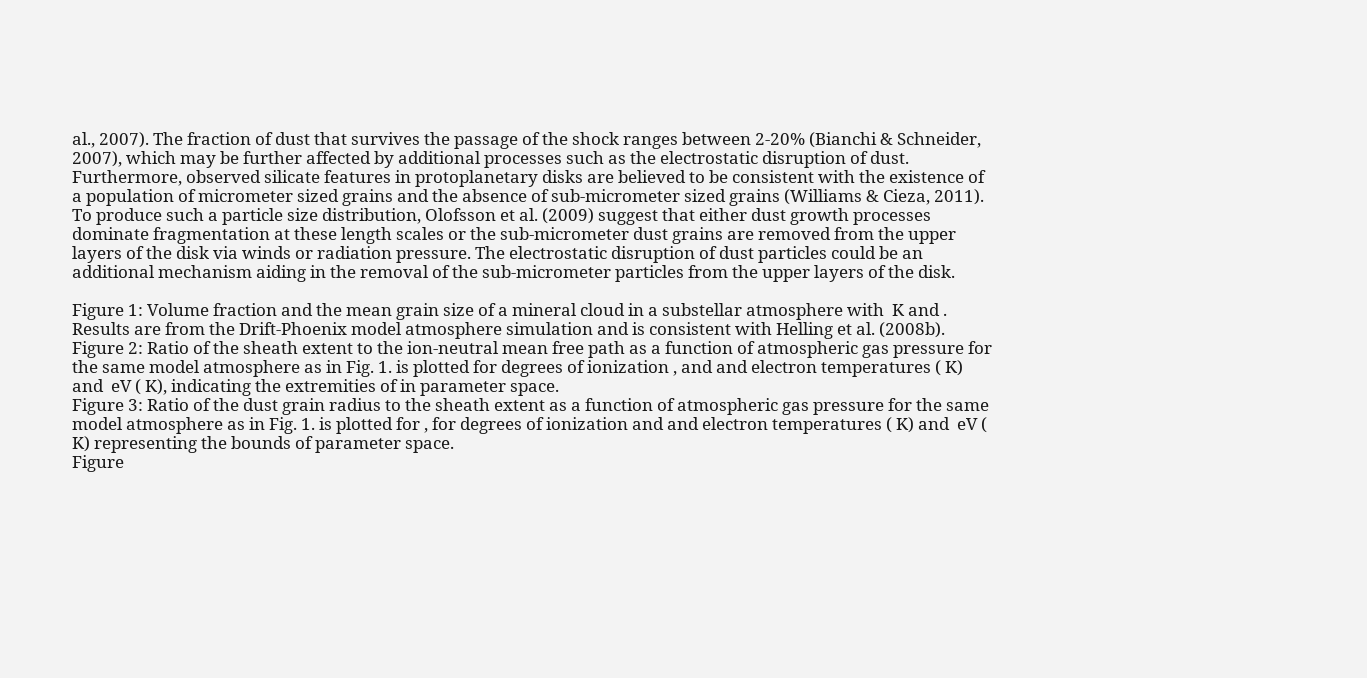al., 2007). The fraction of dust that survives the passage of the shock ranges between 2-20% (Bianchi & Schneider, 2007), which may be further affected by additional processes such as the electrostatic disruption of dust. Furthermore, observed silicate features in protoplanetary disks are believed to be consistent with the existence of a population of micrometer sized grains and the absence of sub-micrometer sized grains (Williams & Cieza, 2011). To produce such a particle size distribution, Olofsson et al. (2009) suggest that either dust growth processes dominate fragmentation at these length scales or the sub-micrometer dust grains are removed from the upper layers of the disk via winds or radiation pressure. The electrostatic disruption of dust particles could be an additional mechanism aiding in the removal of the sub-micrometer particles from the upper layers of the disk.

Figure 1: Volume fraction and the mean grain size of a mineral cloud in a substellar atmosphere with  K and . Results are from the Drift-Phoenix model atmosphere simulation and is consistent with Helling et al. (2008b).
Figure 2: Ratio of the sheath extent to the ion-neutral mean free path as a function of atmospheric gas pressure for the same model atmosphere as in Fig. 1. is plotted for degrees of ionization , and and electron temperatures ( K) and  eV ( K), indicating the extremities of in parameter space.
Figure 3: Ratio of the dust grain radius to the sheath extent as a function of atmospheric gas pressure for the same model atmosphere as in Fig. 1. is plotted for , for degrees of ionization and and electron temperatures ( K) and  eV ( K) representing the bounds of parameter space.
Figure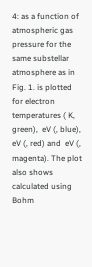4: as a function of atmospheric gas pressure for the same substellar atmosphere as in Fig. 1. is plotted for electron temperatures ( K, green),  eV (, blue),  eV (, red) and  eV (, magenta). The plot also shows calculated using Bohm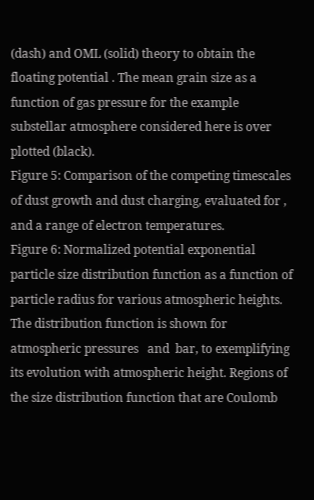(dash) and OML (solid) theory to obtain the floating potential . The mean grain size as a function of gas pressure for the example substellar atmosphere considered here is over plotted (black).
Figure 5: Comparison of the competing timescales of dust growth and dust charging, evaluated for , and a range of electron temperatures.
Figure 6: Normalized potential exponential particle size distribution function as a function of particle radius for various atmospheric heights. The distribution function is shown for atmospheric pressures   and  bar, to exemplifying its evolution with atmospheric height. Regions of the size distribution function that are Coulomb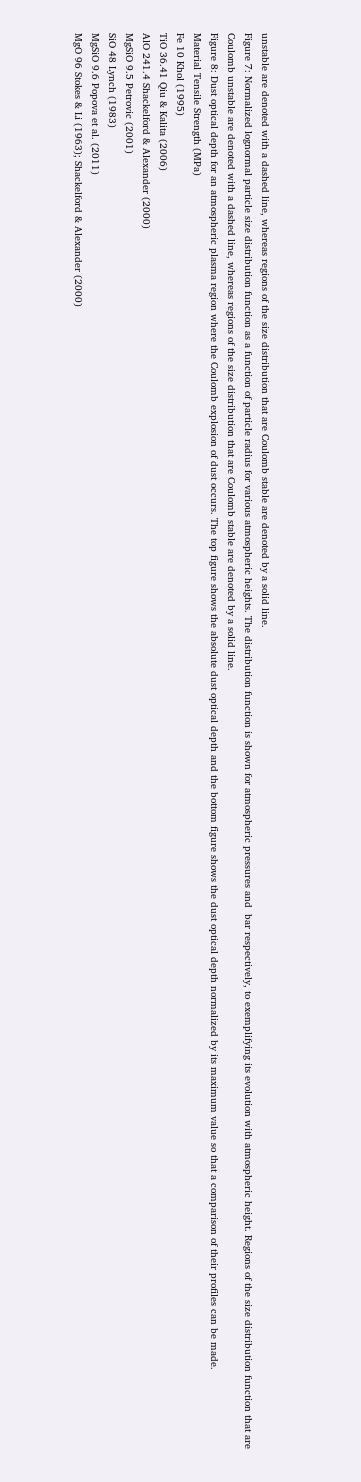unstable are denoted with a dashed line, whereas regions of the size distribution that are Coulomb stable are denoted by a solid line.
Figure 7: Normalized lognormal particle size distribution function as a function of particle radius for various atmospheric heights. The distribution function is shown for atmospheric pressures and  bar respectively, to exemplifying its evolution with atmospheric height. Regions of the size distribution function that are Coulomb unstable are denoted with a dashed line, whereas regions of the size distribution that are Coulomb stable are denoted by a solid line.
Figure 8: Dust optical depth for an atmospheric plasma region where the Coulomb explosion of dust occurs. The top figure shows the absolute dust optical depth and the bottom figure shows the dust optical depth normalized by its maximum value so that a comparison of their profiles can be made.
Material Tensile Strength (MPa)
Fe 10 Khol (1995)
TiO 36.41 Qiu & Kalita (2006)
AlO 241.4 Shackelford & Alexander (2000)
MgSiO 9.5 Petrovic (2001)
SiO 48 Lynch (1983)
MgSiO 9.6 Popova et al. (2011)
MgO 96 Stokes & Li (1963); Shackelford & Alexander (2000)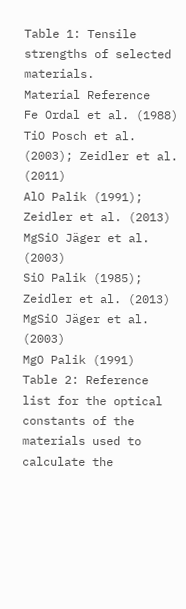Table 1: Tensile strengths of selected materials.
Material Reference
Fe Ordal et al. (1988)
TiO Posch et al. (2003); Zeidler et al. (2011)
AlO Palik (1991); Zeidler et al. (2013)
MgSiO Jäger et al. (2003)
SiO Palik (1985); Zeidler et al. (2013)
MgSiO Jäger et al. (2003)
MgO Palik (1991)
Table 2: Reference list for the optical constants of the materials used to calculate the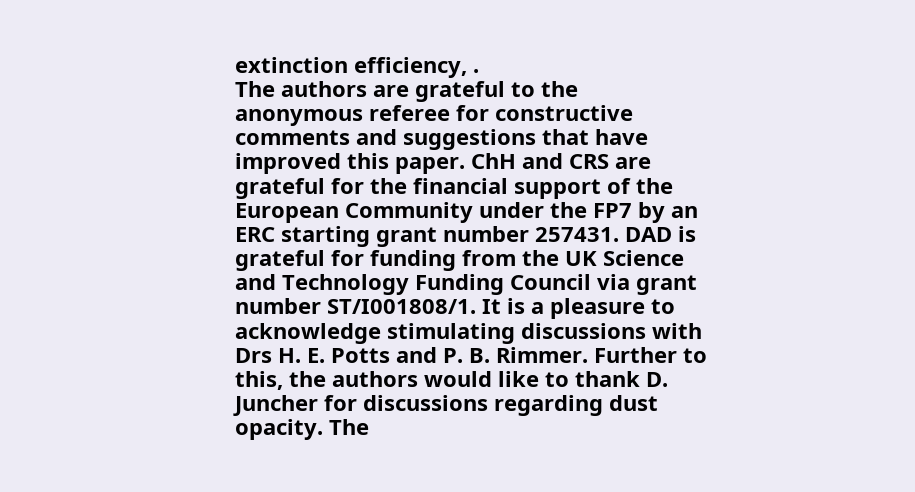extinction efficiency, .
The authors are grateful to the anonymous referee for constructive comments and suggestions that have improved this paper. ChH and CRS are grateful for the financial support of the European Community under the FP7 by an ERC starting grant number 257431. DAD is grateful for funding from the UK Science and Technology Funding Council via grant number ST/I001808/1. It is a pleasure to acknowledge stimulating discussions with Drs H. E. Potts and P. B. Rimmer. Further to this, the authors would like to thank D. Juncher for discussions regarding dust opacity. The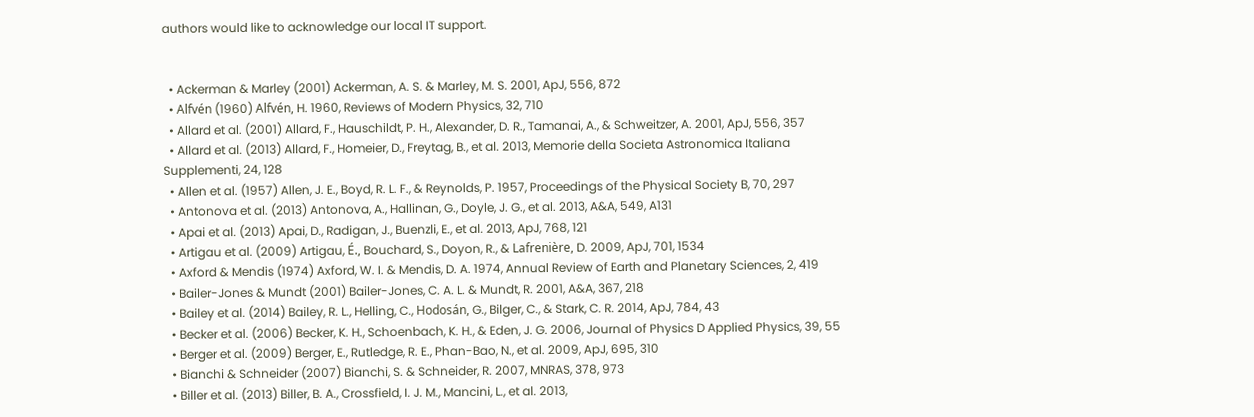authors would like to acknowledge our local IT support.


  • Ackerman & Marley (2001) Ackerman, A. S. & Marley, M. S. 2001, ApJ, 556, 872
  • Alfvén (1960) Alfvén, H. 1960, Reviews of Modern Physics, 32, 710
  • Allard et al. (2001) Allard, F., Hauschildt, P. H., Alexander, D. R., Tamanai, A., & Schweitzer, A. 2001, ApJ, 556, 357
  • Allard et al. (2013) Allard, F., Homeier, D., Freytag, B., et al. 2013, Memorie della Societa Astronomica Italiana Supplementi, 24, 128
  • Allen et al. (1957) Allen, J. E., Boyd, R. L. F., & Reynolds, P. 1957, Proceedings of the Physical Society B, 70, 297
  • Antonova et al. (2013) Antonova, A., Hallinan, G., Doyle, J. G., et al. 2013, A&A, 549, A131
  • Apai et al. (2013) Apai, D., Radigan, J., Buenzli, E., et al. 2013, ApJ, 768, 121
  • Artigau et al. (2009) Artigau, É., Bouchard, S., Doyon, R., & Lafrenière, D. 2009, ApJ, 701, 1534
  • Axford & Mendis (1974) Axford, W. I. & Mendis, D. A. 1974, Annual Review of Earth and Planetary Sciences, 2, 419
  • Bailer-Jones & Mundt (2001) Bailer-Jones, C. A. L. & Mundt, R. 2001, A&A, 367, 218
  • Bailey et al. (2014) Bailey, R. L., Helling, C., Hodosán, G., Bilger, C., & Stark, C. R. 2014, ApJ, 784, 43
  • Becker et al. (2006) Becker, K. H., Schoenbach, K. H., & Eden, J. G. 2006, Journal of Physics D Applied Physics, 39, 55
  • Berger et al. (2009) Berger, E., Rutledge, R. E., Phan-Bao, N., et al. 2009, ApJ, 695, 310
  • Bianchi & Schneider (2007) Bianchi, S. & Schneider, R. 2007, MNRAS, 378, 973
  • Biller et al. (2013) Biller, B. A., Crossfield, I. J. M., Mancini, L., et al. 2013,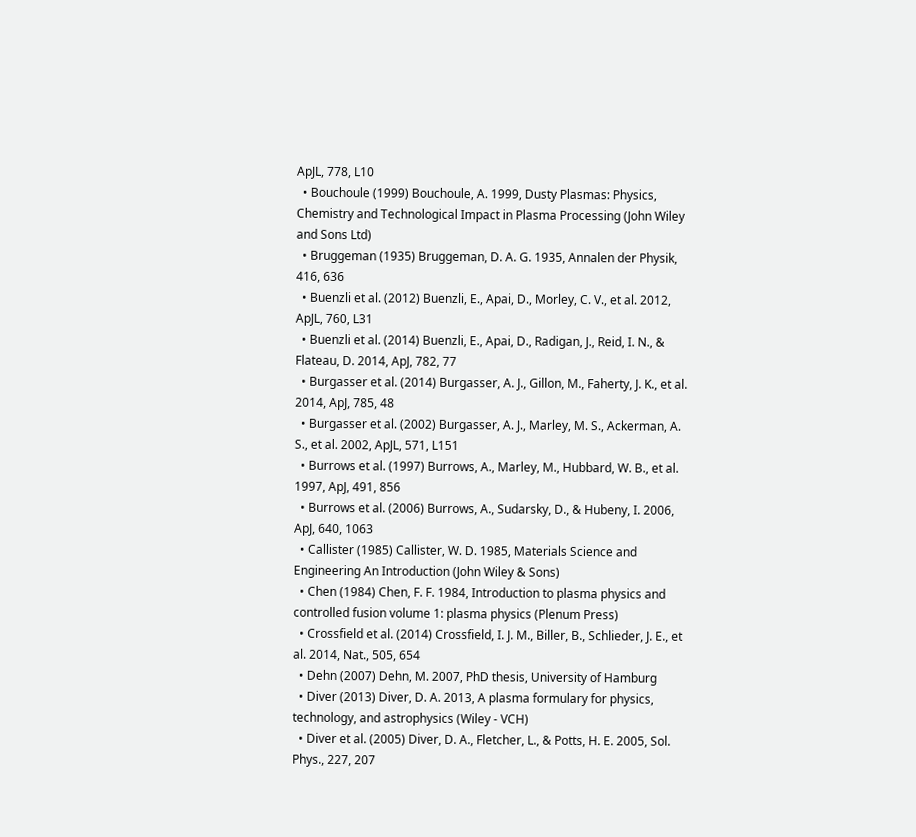ApJL, 778, L10
  • Bouchoule (1999) Bouchoule, A. 1999, Dusty Plasmas: Physics, Chemistry and Technological Impact in Plasma Processing (John Wiley and Sons Ltd)
  • Bruggeman (1935) Bruggeman, D. A. G. 1935, Annalen der Physik, 416, 636
  • Buenzli et al. (2012) Buenzli, E., Apai, D., Morley, C. V., et al. 2012, ApJL, 760, L31
  • Buenzli et al. (2014) Buenzli, E., Apai, D., Radigan, J., Reid, I. N., & Flateau, D. 2014, ApJ, 782, 77
  • Burgasser et al. (2014) Burgasser, A. J., Gillon, M., Faherty, J. K., et al. 2014, ApJ, 785, 48
  • Burgasser et al. (2002) Burgasser, A. J., Marley, M. S., Ackerman, A. S., et al. 2002, ApJL, 571, L151
  • Burrows et al. (1997) Burrows, A., Marley, M., Hubbard, W. B., et al. 1997, ApJ, 491, 856
  • Burrows et al. (2006) Burrows, A., Sudarsky, D., & Hubeny, I. 2006, ApJ, 640, 1063
  • Callister (1985) Callister, W. D. 1985, Materials Science and Engineering An Introduction (John Wiley & Sons)
  • Chen (1984) Chen, F. F. 1984, Introduction to plasma physics and controlled fusion volume 1: plasma physics (Plenum Press)
  • Crossfield et al. (2014) Crossfield, I. J. M., Biller, B., Schlieder, J. E., et al. 2014, Nat., 505, 654
  • Dehn (2007) Dehn, M. 2007, PhD thesis, University of Hamburg
  • Diver (2013) Diver, D. A. 2013, A plasma formulary for physics, technology, and astrophysics (Wiley - VCH)
  • Diver et al. (2005) Diver, D. A., Fletcher, L., & Potts, H. E. 2005, Sol. Phys., 227, 207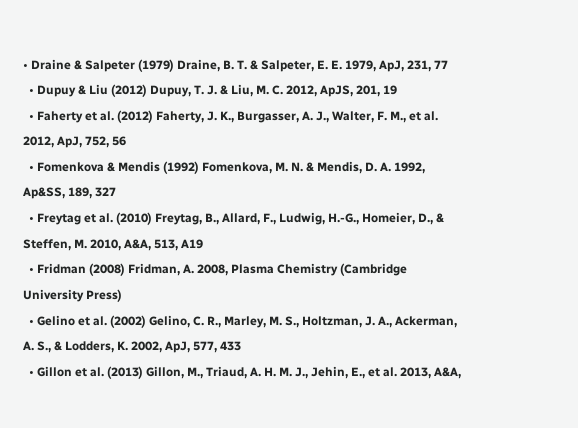• Draine & Salpeter (1979) Draine, B. T. & Salpeter, E. E. 1979, ApJ, 231, 77
  • Dupuy & Liu (2012) Dupuy, T. J. & Liu, M. C. 2012, ApJS, 201, 19
  • Faherty et al. (2012) Faherty, J. K., Burgasser, A. J., Walter, F. M., et al. 2012, ApJ, 752, 56
  • Fomenkova & Mendis (1992) Fomenkova, M. N. & Mendis, D. A. 1992, Ap&SS, 189, 327
  • Freytag et al. (2010) Freytag, B., Allard, F., Ludwig, H.-G., Homeier, D., & Steffen, M. 2010, A&A, 513, A19
  • Fridman (2008) Fridman, A. 2008, Plasma Chemistry (Cambridge University Press)
  • Gelino et al. (2002) Gelino, C. R., Marley, M. S., Holtzman, J. A., Ackerman, A. S., & Lodders, K. 2002, ApJ, 577, 433
  • Gillon et al. (2013) Gillon, M., Triaud, A. H. M. J., Jehin, E., et al. 2013, A&A,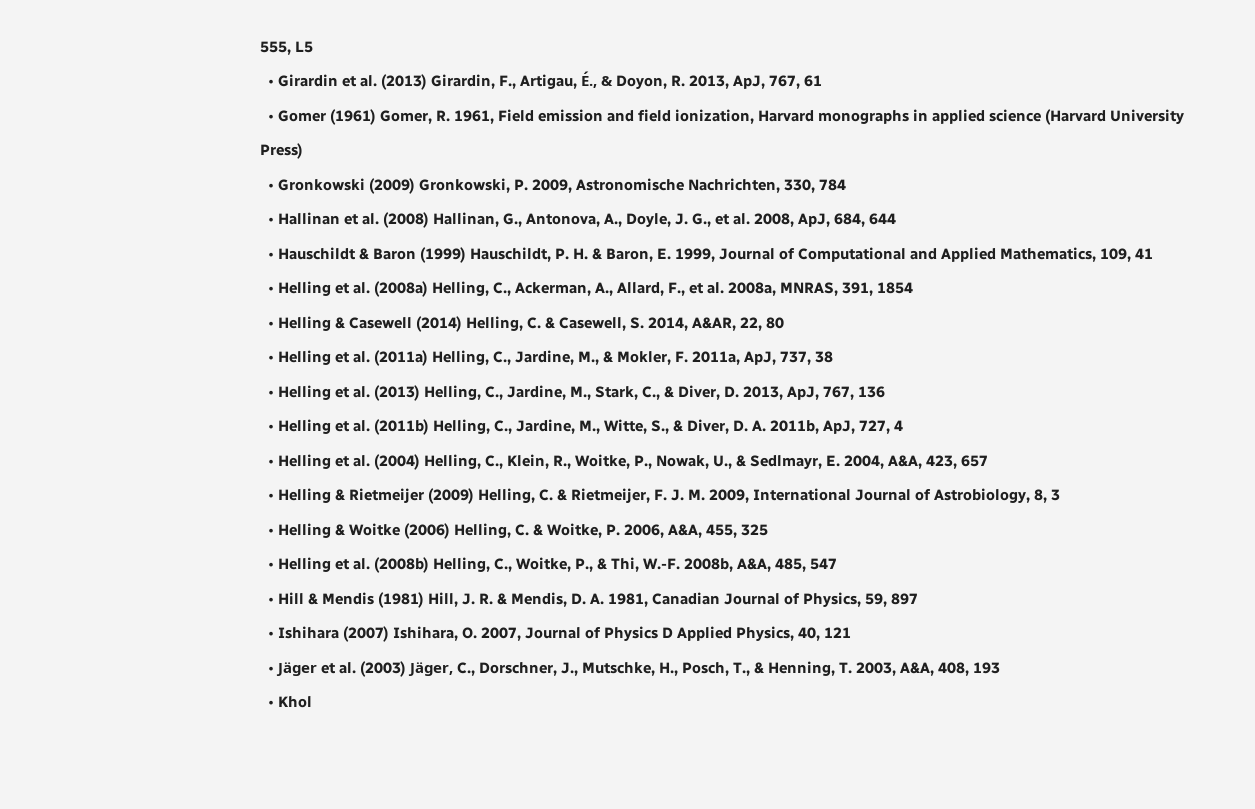555, L5
  • Girardin et al. (2013) Girardin, F., Artigau, É., & Doyon, R. 2013, ApJ, 767, 61
  • Gomer (1961) Gomer, R. 1961, Field emission and field ionization, Harvard monographs in applied science (Harvard University Press)
  • Gronkowski (2009) Gronkowski, P. 2009, Astronomische Nachrichten, 330, 784
  • Hallinan et al. (2008) Hallinan, G., Antonova, A., Doyle, J. G., et al. 2008, ApJ, 684, 644
  • Hauschildt & Baron (1999) Hauschildt, P. H. & Baron, E. 1999, Journal of Computational and Applied Mathematics, 109, 41
  • Helling et al. (2008a) Helling, C., Ackerman, A., Allard, F., et al. 2008a, MNRAS, 391, 1854
  • Helling & Casewell (2014) Helling, C. & Casewell, S. 2014, A&AR, 22, 80
  • Helling et al. (2011a) Helling, C., Jardine, M., & Mokler, F. 2011a, ApJ, 737, 38
  • Helling et al. (2013) Helling, C., Jardine, M., Stark, C., & Diver, D. 2013, ApJ, 767, 136
  • Helling et al. (2011b) Helling, C., Jardine, M., Witte, S., & Diver, D. A. 2011b, ApJ, 727, 4
  • Helling et al. (2004) Helling, C., Klein, R., Woitke, P., Nowak, U., & Sedlmayr, E. 2004, A&A, 423, 657
  • Helling & Rietmeijer (2009) Helling, C. & Rietmeijer, F. J. M. 2009, International Journal of Astrobiology, 8, 3
  • Helling & Woitke (2006) Helling, C. & Woitke, P. 2006, A&A, 455, 325
  • Helling et al. (2008b) Helling, C., Woitke, P., & Thi, W.-F. 2008b, A&A, 485, 547
  • Hill & Mendis (1981) Hill, J. R. & Mendis, D. A. 1981, Canadian Journal of Physics, 59, 897
  • Ishihara (2007) Ishihara, O. 2007, Journal of Physics D Applied Physics, 40, 121
  • Jäger et al. (2003) Jäger, C., Dorschner, J., Mutschke, H., Posch, T., & Henning, T. 2003, A&A, 408, 193
  • Khol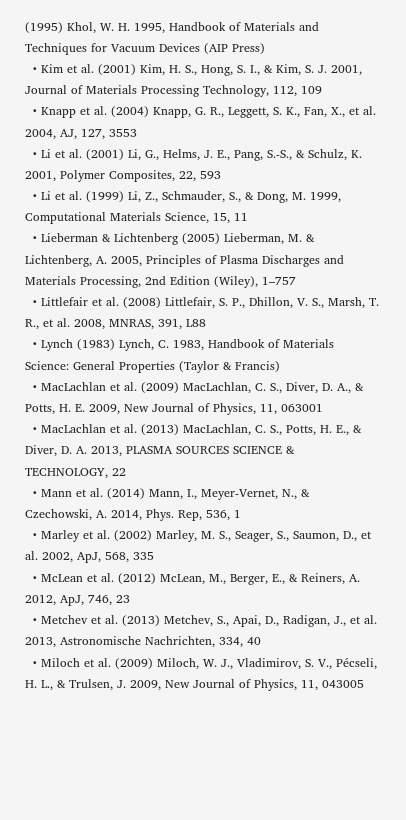(1995) Khol, W. H. 1995, Handbook of Materials and Techniques for Vacuum Devices (AIP Press)
  • Kim et al. (2001) Kim, H. S., Hong, S. I., & Kim, S. J. 2001, Journal of Materials Processing Technology, 112, 109
  • Knapp et al. (2004) Knapp, G. R., Leggett, S. K., Fan, X., et al. 2004, AJ, 127, 3553
  • Li et al. (2001) Li, G., Helms, J. E., Pang, S.-S., & Schulz, K. 2001, Polymer Composites, 22, 593
  • Li et al. (1999) Li, Z., Schmauder, S., & Dong, M. 1999, Computational Materials Science, 15, 11
  • Lieberman & Lichtenberg (2005) Lieberman, M. & Lichtenberg, A. 2005, Principles of Plasma Discharges and Materials Processing, 2nd Edition (Wiley), 1–757
  • Littlefair et al. (2008) Littlefair, S. P., Dhillon, V. S., Marsh, T. R., et al. 2008, MNRAS, 391, L88
  • Lynch (1983) Lynch, C. 1983, Handbook of Materials Science: General Properties (Taylor & Francis)
  • MacLachlan et al. (2009) MacLachlan, C. S., Diver, D. A., & Potts, H. E. 2009, New Journal of Physics, 11, 063001
  • MacLachlan et al. (2013) MacLachlan, C. S., Potts, H. E., & Diver, D. A. 2013, PLASMA SOURCES SCIENCE & TECHNOLOGY, 22
  • Mann et al. (2014) Mann, I., Meyer-Vernet, N., & Czechowski, A. 2014, Phys. Rep, 536, 1
  • Marley et al. (2002) Marley, M. S., Seager, S., Saumon, D., et al. 2002, ApJ, 568, 335
  • McLean et al. (2012) McLean, M., Berger, E., & Reiners, A. 2012, ApJ, 746, 23
  • Metchev et al. (2013) Metchev, S., Apai, D., Radigan, J., et al. 2013, Astronomische Nachrichten, 334, 40
  • Miloch et al. (2009) Miloch, W. J., Vladimirov, S. V., Pécseli, H. L., & Trulsen, J. 2009, New Journal of Physics, 11, 043005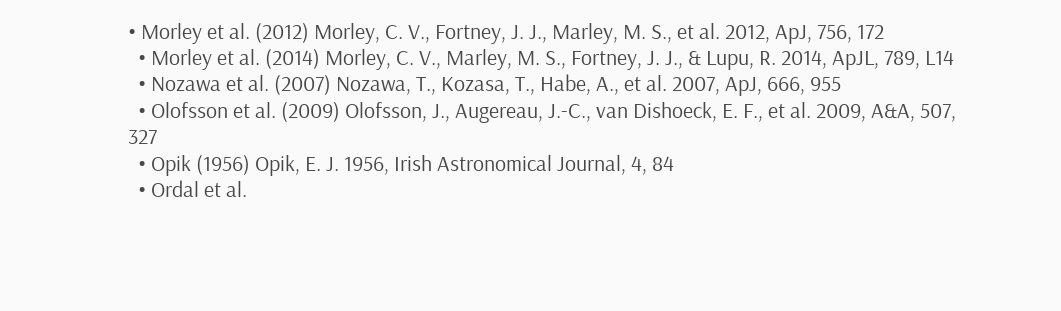• Morley et al. (2012) Morley, C. V., Fortney, J. J., Marley, M. S., et al. 2012, ApJ, 756, 172
  • Morley et al. (2014) Morley, C. V., Marley, M. S., Fortney, J. J., & Lupu, R. 2014, ApJL, 789, L14
  • Nozawa et al. (2007) Nozawa, T., Kozasa, T., Habe, A., et al. 2007, ApJ, 666, 955
  • Olofsson et al. (2009) Olofsson, J., Augereau, J.-C., van Dishoeck, E. F., et al. 2009, A&A, 507, 327
  • Opik (1956) Opik, E. J. 1956, Irish Astronomical Journal, 4, 84
  • Ordal et al.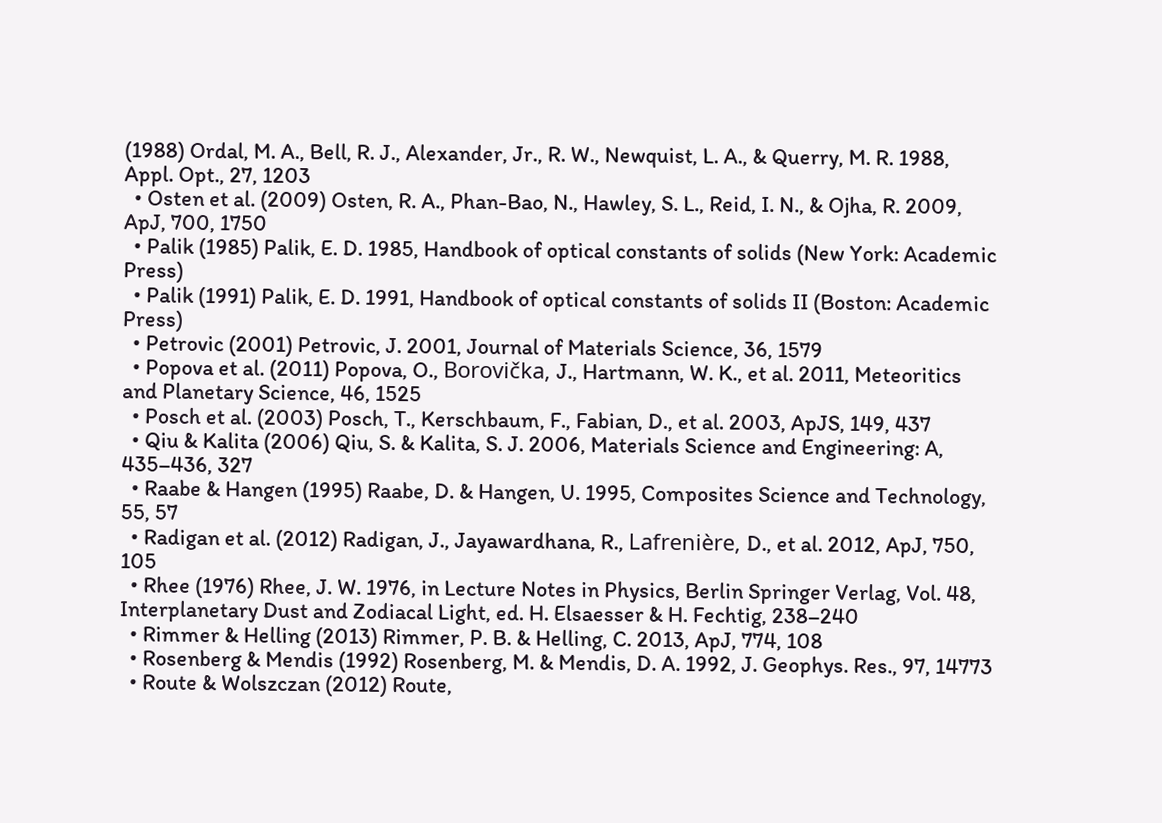(1988) Ordal, M. A., Bell, R. J., Alexander, Jr., R. W., Newquist, L. A., & Querry, M. R. 1988, Appl. Opt., 27, 1203
  • Osten et al. (2009) Osten, R. A., Phan-Bao, N., Hawley, S. L., Reid, I. N., & Ojha, R. 2009, ApJ, 700, 1750
  • Palik (1985) Palik, E. D. 1985, Handbook of optical constants of solids (New York: Academic Press)
  • Palik (1991) Palik, E. D. 1991, Handbook of optical constants of solids II (Boston: Academic Press)
  • Petrovic (2001) Petrovic, J. 2001, Journal of Materials Science, 36, 1579
  • Popova et al. (2011) Popova, O., Borovička, J., Hartmann, W. K., et al. 2011, Meteoritics and Planetary Science, 46, 1525
  • Posch et al. (2003) Posch, T., Kerschbaum, F., Fabian, D., et al. 2003, ApJS, 149, 437
  • Qiu & Kalita (2006) Qiu, S. & Kalita, S. J. 2006, Materials Science and Engineering: A, 435–436, 327
  • Raabe & Hangen (1995) Raabe, D. & Hangen, U. 1995, Composites Science and Technology, 55, 57
  • Radigan et al. (2012) Radigan, J., Jayawardhana, R., Lafrenière, D., et al. 2012, ApJ, 750, 105
  • Rhee (1976) Rhee, J. W. 1976, in Lecture Notes in Physics, Berlin Springer Verlag, Vol. 48, Interplanetary Dust and Zodiacal Light, ed. H. Elsaesser & H. Fechtig, 238–240
  • Rimmer & Helling (2013) Rimmer, P. B. & Helling, C. 2013, ApJ, 774, 108
  • Rosenberg & Mendis (1992) Rosenberg, M. & Mendis, D. A. 1992, J. Geophys. Res., 97, 14773
  • Route & Wolszczan (2012) Route,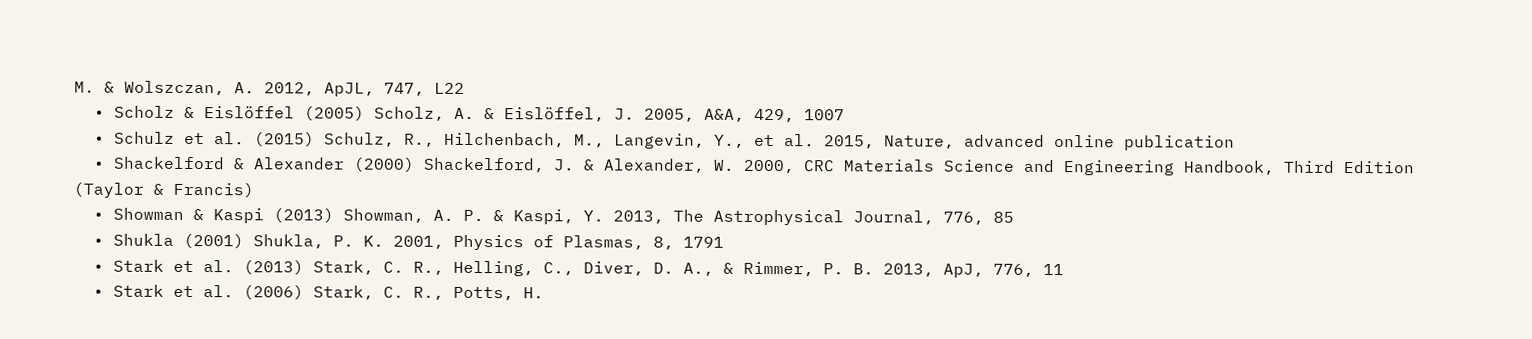M. & Wolszczan, A. 2012, ApJL, 747, L22
  • Scholz & Eislöffel (2005) Scholz, A. & Eislöffel, J. 2005, A&A, 429, 1007
  • Schulz et al. (2015) Schulz, R., Hilchenbach, M., Langevin, Y., et al. 2015, Nature, advanced online publication
  • Shackelford & Alexander (2000) Shackelford, J. & Alexander, W. 2000, CRC Materials Science and Engineering Handbook, Third Edition (Taylor & Francis)
  • Showman & Kaspi (2013) Showman, A. P. & Kaspi, Y. 2013, The Astrophysical Journal, 776, 85
  • Shukla (2001) Shukla, P. K. 2001, Physics of Plasmas, 8, 1791
  • Stark et al. (2013) Stark, C. R., Helling, C., Diver, D. A., & Rimmer, P. B. 2013, ApJ, 776, 11
  • Stark et al. (2006) Stark, C. R., Potts, H.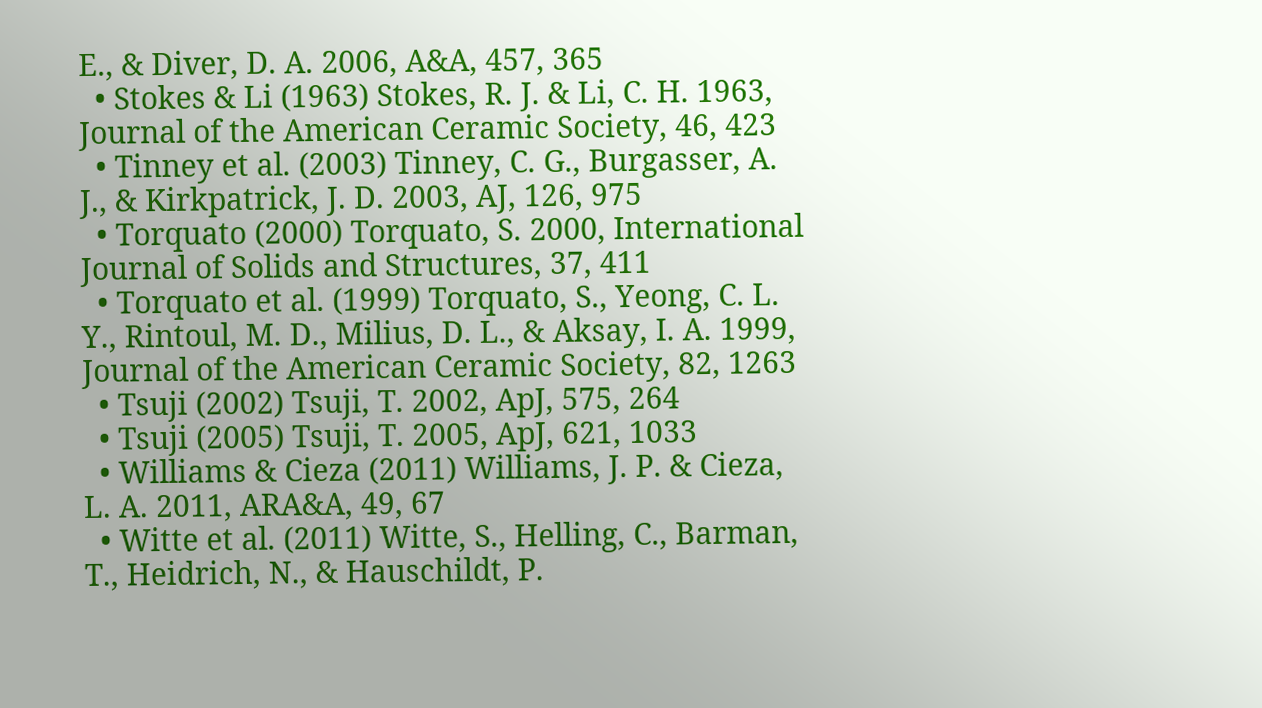E., & Diver, D. A. 2006, A&A, 457, 365
  • Stokes & Li (1963) Stokes, R. J. & Li, C. H. 1963, Journal of the American Ceramic Society, 46, 423
  • Tinney et al. (2003) Tinney, C. G., Burgasser, A. J., & Kirkpatrick, J. D. 2003, AJ, 126, 975
  • Torquato (2000) Torquato, S. 2000, International Journal of Solids and Structures, 37, 411
  • Torquato et al. (1999) Torquato, S., Yeong, C. L. Y., Rintoul, M. D., Milius, D. L., & Aksay, I. A. 1999, Journal of the American Ceramic Society, 82, 1263
  • Tsuji (2002) Tsuji, T. 2002, ApJ, 575, 264
  • Tsuji (2005) Tsuji, T. 2005, ApJ, 621, 1033
  • Williams & Cieza (2011) Williams, J. P. & Cieza, L. A. 2011, ARA&A, 49, 67
  • Witte et al. (2011) Witte, S., Helling, C., Barman, T., Heidrich, N., & Hauschildt, P.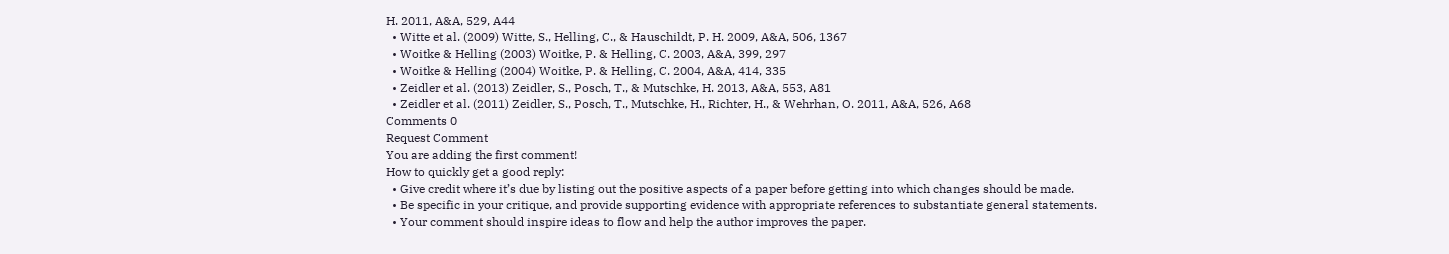H. 2011, A&A, 529, A44
  • Witte et al. (2009) Witte, S., Helling, C., & Hauschildt, P. H. 2009, A&A, 506, 1367
  • Woitke & Helling (2003) Woitke, P. & Helling, C. 2003, A&A, 399, 297
  • Woitke & Helling (2004) Woitke, P. & Helling, C. 2004, A&A, 414, 335
  • Zeidler et al. (2013) Zeidler, S., Posch, T., & Mutschke, H. 2013, A&A, 553, A81
  • Zeidler et al. (2011) Zeidler, S., Posch, T., Mutschke, H., Richter, H., & Wehrhan, O. 2011, A&A, 526, A68
Comments 0
Request Comment
You are adding the first comment!
How to quickly get a good reply:
  • Give credit where it’s due by listing out the positive aspects of a paper before getting into which changes should be made.
  • Be specific in your critique, and provide supporting evidence with appropriate references to substantiate general statements.
  • Your comment should inspire ideas to flow and help the author improves the paper.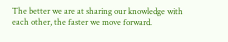The better we are at sharing our knowledge with each other, the faster we move forward.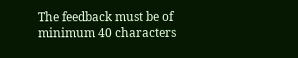The feedback must be of minimum 40 characters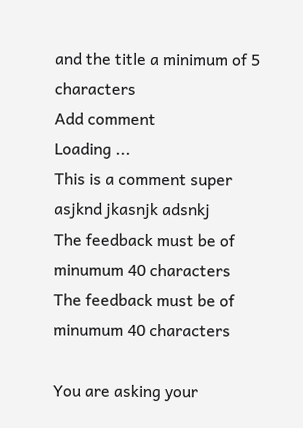and the title a minimum of 5 characters
Add comment
Loading ...
This is a comment super asjknd jkasnjk adsnkj
The feedback must be of minumum 40 characters
The feedback must be of minumum 40 characters

You are asking your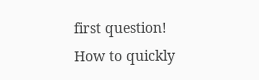first question!
How to quickly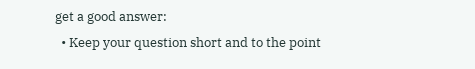get a good answer:
  • Keep your question short and to the point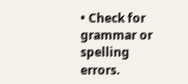• Check for grammar or spelling errors.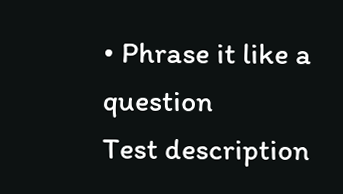• Phrase it like a question
Test description